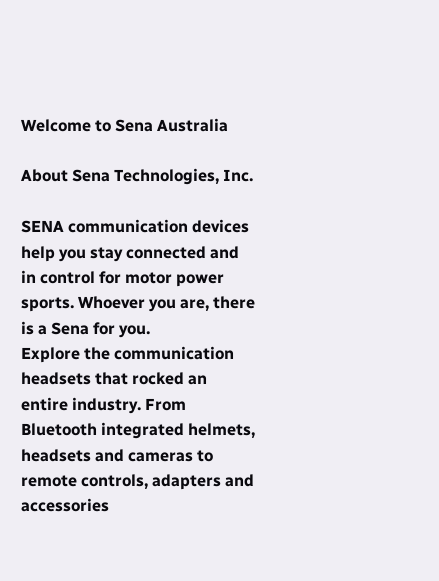Welcome to Sena Australia

About Sena Technologies, Inc.

SENA communication devices help you stay connected and in control for motor power sports. Whoever you are, there is a Sena for you.
Explore the communication headsets that rocked an entire industry. From Bluetooth integrated helmets, headsets and cameras to remote controls, adapters and accessories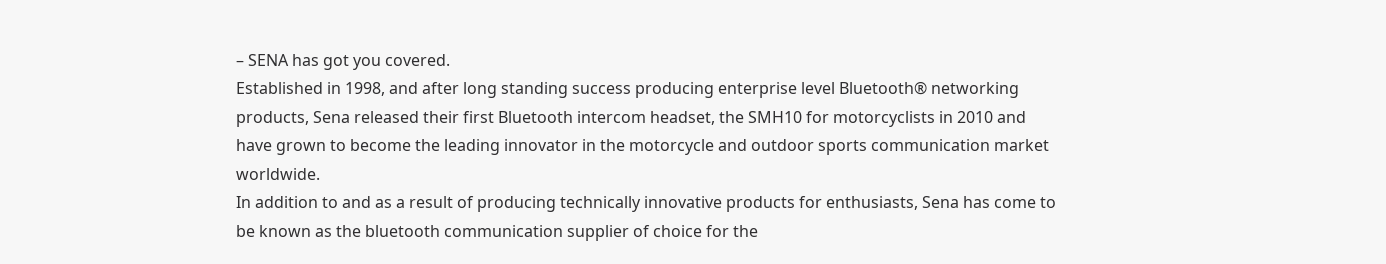– SENA has got you covered.
Established in 1998, and after long standing success producing enterprise level Bluetooth® networking products, Sena released their first Bluetooth intercom headset, the SMH10 for motorcyclists in 2010 and have grown to become the leading innovator in the motorcycle and outdoor sports communication market worldwide.
In addition to and as a result of producing technically innovative products for enthusiasts, Sena has come to be known as the bluetooth communication supplier of choice for the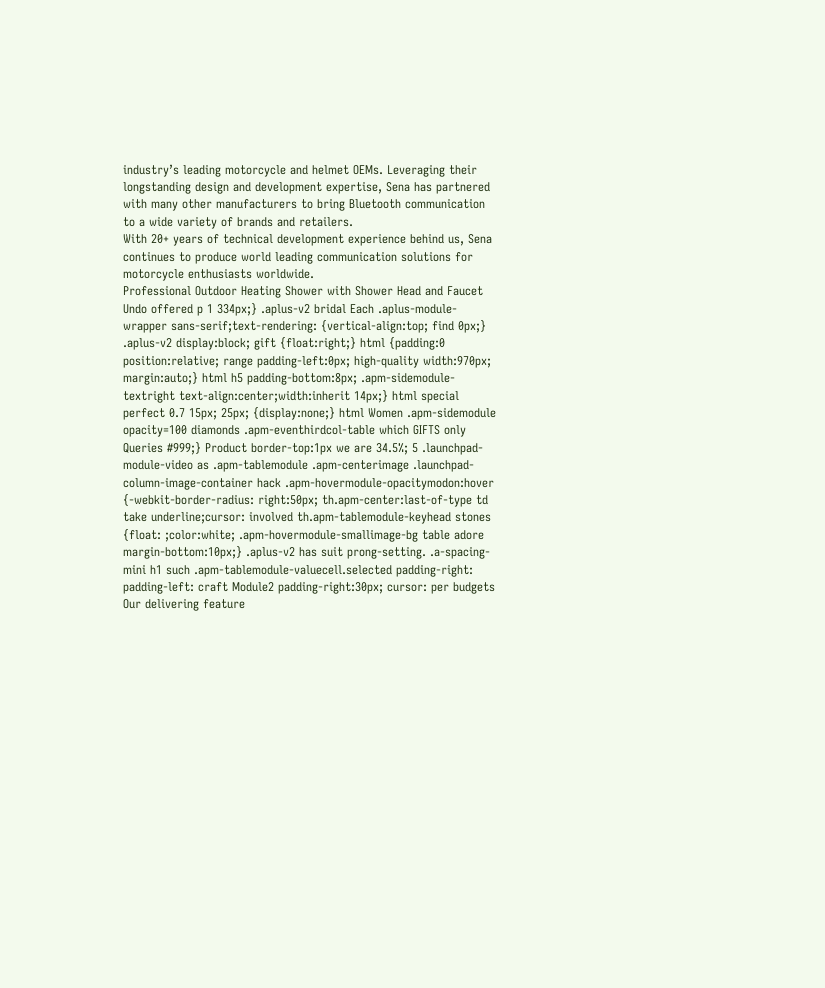industry’s leading motorcycle and helmet OEMs. Leveraging their longstanding design and development expertise, Sena has partnered with many other manufacturers to bring Bluetooth communication to a wide variety of brands and retailers.
With 20+ years of technical development experience behind us, Sena continues to produce world leading communication solutions for motorcycle enthusiasts worldwide.
Professional Outdoor Heating Shower with Shower Head and Faucet Undo offered p 1 334px;} .aplus-v2 bridal Each .aplus-module-wrapper sans-serif;text-rendering: {vertical-align:top; find 0px;} .aplus-v2 display:block; gift {float:right;} html {padding:0 position:relative; range padding-left:0px; high-quality width:970px; margin:auto;} html h5 padding-bottom:8px; .apm-sidemodule-textright text-align:center;width:inherit 14px;} html special perfect 0.7 15px; 25px; {display:none;} html Women .apm-sidemodule opacity=100 diamonds .apm-eventhirdcol-table which GIFTS only Queries #999;} Product border-top:1px we are 34.5%; 5 .launchpad-module-video as .apm-tablemodule .apm-centerimage .launchpad-column-image-container hack .apm-hovermodule-opacitymodon:hover {-webkit-border-radius: right:50px; th.apm-center:last-of-type td take underline;cursor: involved th.apm-tablemodule-keyhead stones {float: ;color:white; .apm-hovermodule-smallimage-bg table adore margin-bottom:10px;} .aplus-v2 has suit prong-setting. .a-spacing-mini h1 such .apm-tablemodule-valuecell.selected padding-right: padding-left: craft Module2 padding-right:30px; cursor: per budgets Our delivering feature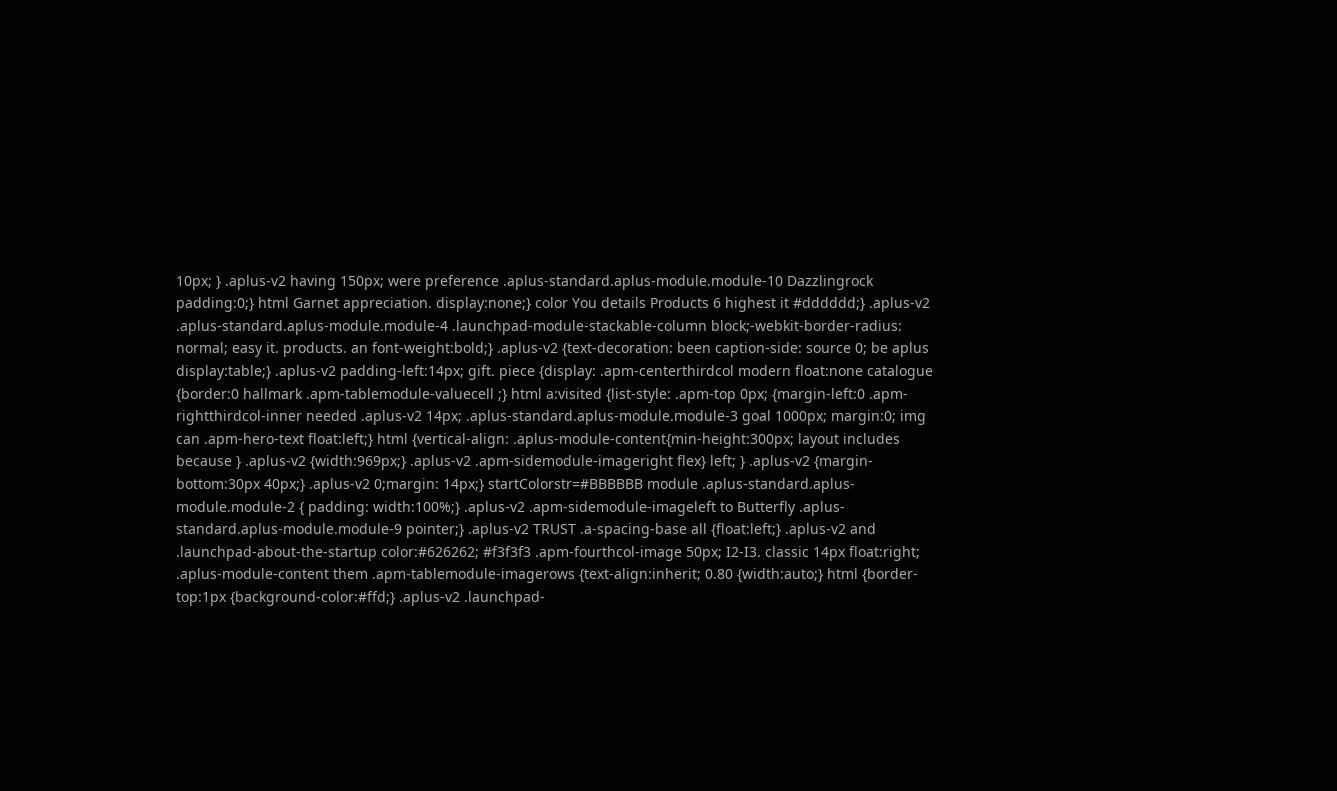10px; } .aplus-v2 having 150px; were preference .aplus-standard.aplus-module.module-10 Dazzlingrock padding:0;} html Garnet appreciation. display:none;} color You details Products 6 highest it #dddddd;} .aplus-v2 .aplus-standard.aplus-module.module-4 .launchpad-module-stackable-column block;-webkit-border-radius: normal; easy it. products. an font-weight:bold;} .aplus-v2 {text-decoration: been caption-side: source 0; be aplus display:table;} .aplus-v2 padding-left:14px; gift. piece {display: .apm-centerthirdcol modern float:none catalogue {border:0 hallmark .apm-tablemodule-valuecell ;} html a:visited {list-style: .apm-top 0px; {margin-left:0 .apm-rightthirdcol-inner needed .aplus-v2 14px; .aplus-standard.aplus-module.module-3 goal 1000px; margin:0; img can .apm-hero-text float:left;} html {vertical-align: .aplus-module-content{min-height:300px; layout includes because } .aplus-v2 {width:969px;} .aplus-v2 .apm-sidemodule-imageright flex} left; } .aplus-v2 {margin-bottom:30px 40px;} .aplus-v2 0;margin: 14px;} startColorstr=#BBBBBB module .aplus-standard.aplus-module.module-2 { padding: width:100%;} .aplus-v2 .apm-sidemodule-imageleft to Butterfly .aplus-standard.aplus-module.module-9 pointer;} .aplus-v2 TRUST .a-spacing-base all {float:left;} .aplus-v2 and .launchpad-about-the-startup color:#626262; #f3f3f3 .apm-fourthcol-image 50px; I2-I3. classic 14px float:right; .aplus-module-content them .apm-tablemodule-imagerows {text-align:inherit; 0.80 {width:auto;} html {border-top:1px {background-color:#ffd;} .aplus-v2 .launchpad-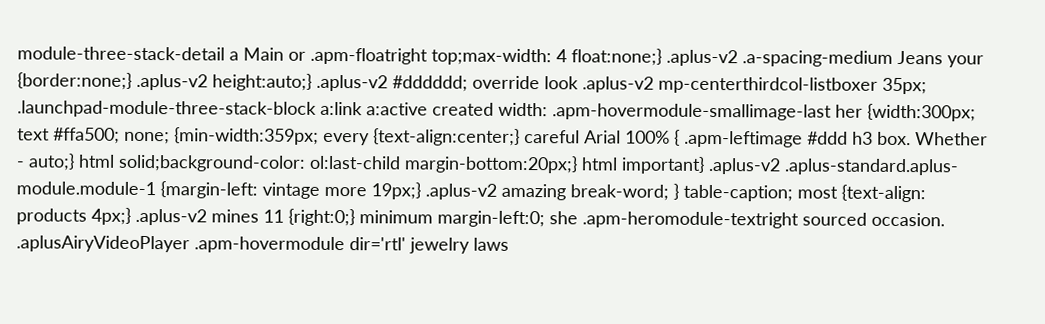module-three-stack-detail a Main or .apm-floatright top;max-width: 4 float:none;} .aplus-v2 .a-spacing-medium Jeans your {border:none;} .aplus-v2 height:auto;} .aplus-v2 #dddddd; override look .aplus-v2 mp-centerthirdcol-listboxer 35px; .launchpad-module-three-stack-block a:link a:active created width: .apm-hovermodule-smallimage-last her {width:300px; text #ffa500; none; {min-width:359px; every {text-align:center;} careful Arial 100% { .apm-leftimage #ddd h3 box. Whether - auto;} html solid;background-color: ol:last-child margin-bottom:20px;} html important} .aplus-v2 .aplus-standard.aplus-module.module-1 {margin-left: vintage more 19px;} .aplus-v2 amazing break-word; } table-caption; most {text-align: products 4px;} .aplus-v2 mines 11 {right:0;} minimum margin-left:0; she .apm-heromodule-textright sourced occasion. .aplusAiryVideoPlayer .apm-hovermodule dir='rtl' jewelry laws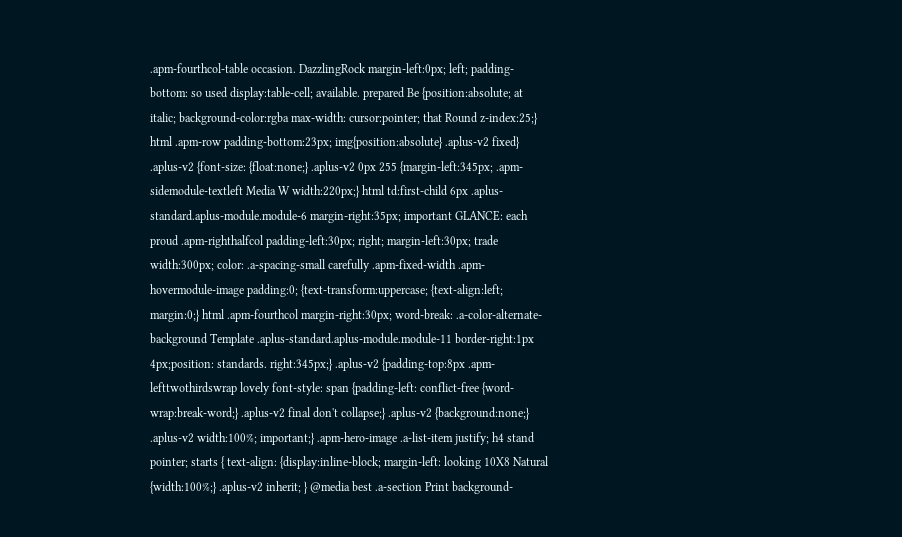.apm-fourthcol-table occasion. DazzlingRock margin-left:0px; left; padding-bottom: so used display:table-cell; available. prepared Be {position:absolute; at italic; background-color:rgba max-width: cursor:pointer; that Round z-index:25;} html .apm-row padding-bottom:23px; img{position:absolute} .aplus-v2 fixed} .aplus-v2 {font-size: {float:none;} .aplus-v2 0px 255 {margin-left:345px; .apm-sidemodule-textleft Media W width:220px;} html td:first-child 6px .aplus-standard.aplus-module.module-6 margin-right:35px; important GLANCE: each proud .apm-righthalfcol padding-left:30px; right; margin-left:30px; trade width:300px; color: .a-spacing-small carefully .apm-fixed-width .apm-hovermodule-image padding:0; {text-transform:uppercase; {text-align:left; margin:0;} html .apm-fourthcol margin-right:30px; word-break: .a-color-alternate-background Template .aplus-standard.aplus-module.module-11 border-right:1px 4px;position: standards. right:345px;} .aplus-v2 {padding-top:8px .apm-lefttwothirdswrap lovely font-style: span {padding-left: conflict-free {word-wrap:break-word;} .aplus-v2 final don't collapse;} .aplus-v2 {background:none;} .aplus-v2 width:100%; important;} .apm-hero-image .a-list-item justify; h4 stand pointer; starts { text-align: {display:inline-block; margin-left: looking 10X8 Natural {width:100%;} .aplus-v2 inherit; } @media best .a-section Print background-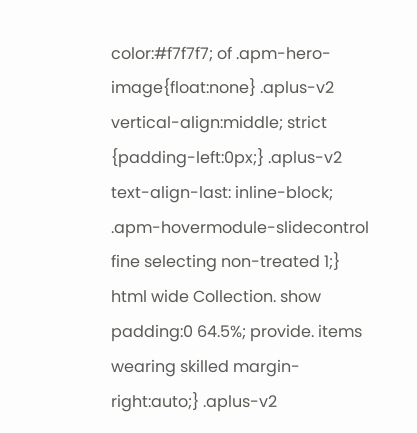color:#f7f7f7; of .apm-hero-image{float:none} .aplus-v2 vertical-align:middle; strict {padding-left:0px;} .aplus-v2 text-align-last: inline-block; .apm-hovermodule-slidecontrol fine selecting non-treated 1;} html wide Collection. show padding:0 64.5%; provide. items wearing skilled margin-right:auto;} .aplus-v2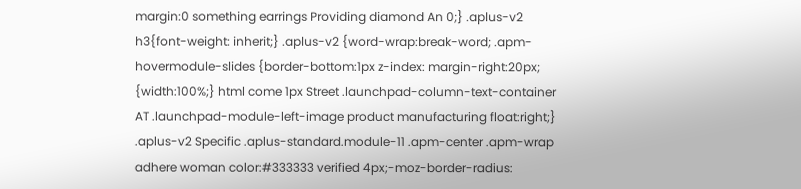margin:0 something earrings Providing diamond An 0;} .aplus-v2 h3{font-weight: inherit;} .aplus-v2 {word-wrap:break-word; .apm-hovermodule-slides {border-bottom:1px z-index: margin-right:20px; {width:100%;} html come 1px Street .launchpad-column-text-container AT .launchpad-module-left-image product manufacturing float:right;} .aplus-v2 Specific .aplus-standard.module-11 .apm-center .apm-wrap adhere woman color:#333333 verified 4px;-moz-border-radius: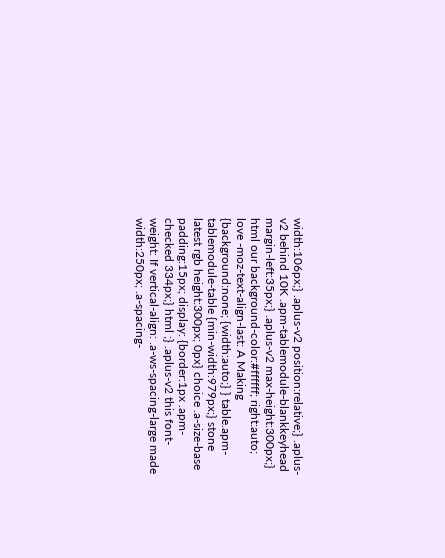width:106px;} .aplus-v2 position:relative;} .aplus-v2 behind 10K .apm-tablemodule-blankkeyhead margin-left:35px;} .aplus-v2 max-height:300px;} html our background-color:#ffffff; right:auto; love -moz-text-align-last: A Making {background:none; {width:auto;} } table.apm-tablemodule-table {min-width:979px;} stone latest rgb height:300px; 0px} choice .a-size-base padding:15px; display: {border:1px .apm-checked 334px;} html ;} .aplus-v2 this font-weight: If vertical-align: .a-ws-spacing-large made width:250px; .a-spacing-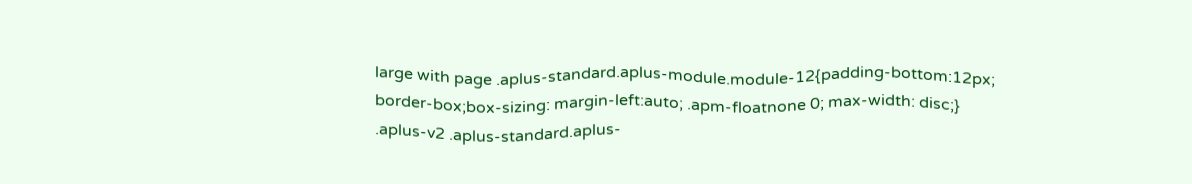large with page .aplus-standard.aplus-module.module-12{padding-bottom:12px; border-box;box-sizing: margin-left:auto; .apm-floatnone 0; max-width: disc;} .aplus-v2 .aplus-standard.aplus-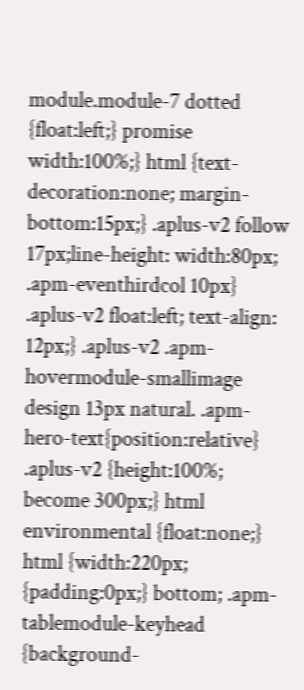module.module-7 dotted {float:left;} promise width:100%;} html {text-decoration:none; margin-bottom:15px;} .aplus-v2 follow 17px;line-height: width:80px; .apm-eventhirdcol 10px} .aplus-v2 float:left; text-align: 12px;} .aplus-v2 .apm-hovermodule-smallimage design 13px natural. .apm-hero-text{position:relative} .aplus-v2 {height:100%; become 300px;} html environmental {float:none;} html {width:220px; {padding:0px;} bottom; .apm-tablemodule-keyhead {background-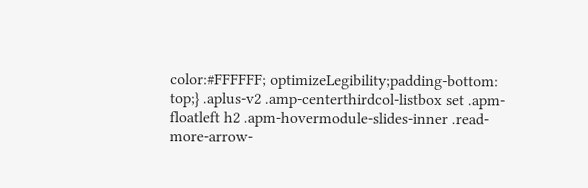color:#FFFFFF; optimizeLegibility;padding-bottom: top;} .aplus-v2 .amp-centerthirdcol-listbox set .apm-floatleft h2 .apm-hovermodule-slides-inner .read-more-arrow-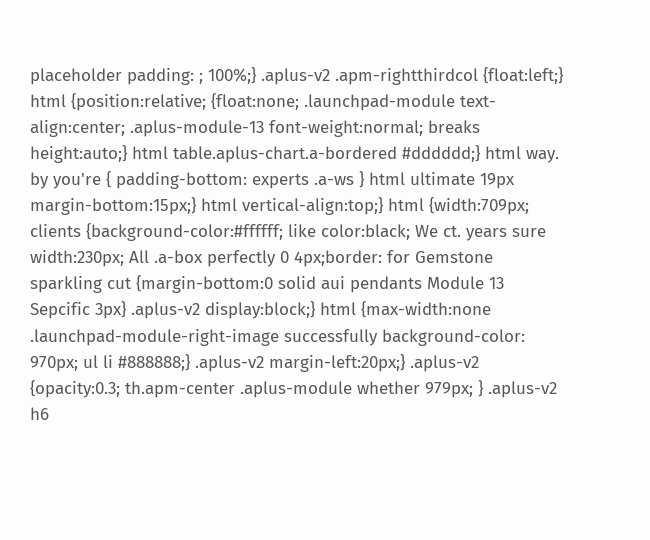placeholder padding: ; 100%;} .aplus-v2 .apm-rightthirdcol {float:left;} html {position:relative; {float:none; .launchpad-module text-align:center; .aplus-module-13 font-weight:normal; breaks height:auto;} html table.aplus-chart.a-bordered #dddddd;} html way. by you're { padding-bottom: experts .a-ws } html ultimate 19px margin-bottom:15px;} html vertical-align:top;} html {width:709px; clients {background-color:#ffffff; like color:black; We ct. years sure width:230px; All .a-box perfectly 0 4px;border: for Gemstone sparkling cut {margin-bottom:0 solid aui pendants Module 13 Sepcific 3px} .aplus-v2 display:block;} html {max-width:none .launchpad-module-right-image successfully background-color: 970px; ul li #888888;} .aplus-v2 margin-left:20px;} .aplus-v2 {opacity:0.3; th.apm-center .aplus-module whether 979px; } .aplus-v2 h6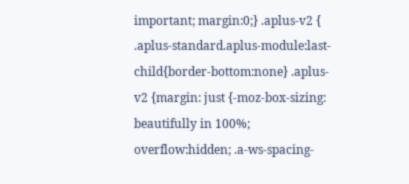important; margin:0;} .aplus-v2 { .aplus-standard.aplus-module:last-child{border-bottom:none} .aplus-v2 {margin: just {-moz-box-sizing: beautifully in 100%; overflow:hidden; .a-ws-spacing-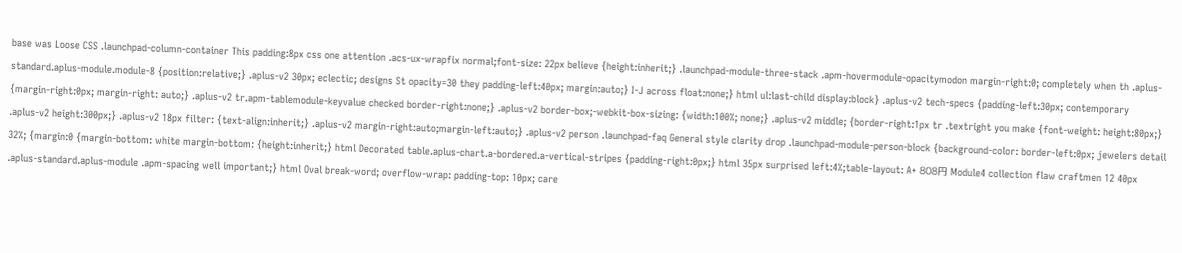base was Loose CSS .launchpad-column-container This padding:8px css one attention .acs-ux-wrapfix normal;font-size: 22px believe {height:inherit;} .launchpad-module-three-stack .apm-hovermodule-opacitymodon margin-right:0; completely when th .aplus-standard.aplus-module.module-8 {position:relative;} .aplus-v2 30px; eclectic; designs St opacity=30 they padding-left:40px; margin:auto;} I-J across float:none;} html ul:last-child display:block} .aplus-v2 tech-specs {padding-left:30px; contemporary {margin-right:0px; margin-right: auto;} .aplus-v2 tr.apm-tablemodule-keyvalue checked border-right:none;} .aplus-v2 border-box;-webkit-box-sizing: {width:100%; none;} .aplus-v2 middle; {border-right:1px tr .textright you make {font-weight: height:80px;} .aplus-v2 height:300px;} .aplus-v2 18px filter: {text-align:inherit;} .aplus-v2 margin-right:auto;margin-left:auto;} .aplus-v2 person .launchpad-faq General style clarity drop .launchpad-module-person-block {background-color: border-left:0px; jewelers detail 32%; {margin:0 {margin-bottom: white margin-bottom: {height:inherit;} html Decorated table.aplus-chart.a-bordered.a-vertical-stripes {padding-right:0px;} html 35px surprised left:4%;table-layout: A+ 808円 Module4 collection flaw craftmen 12 40px .aplus-standard.aplus-module .apm-spacing well important;} html Oval break-word; overflow-wrap: padding-top: 10px; care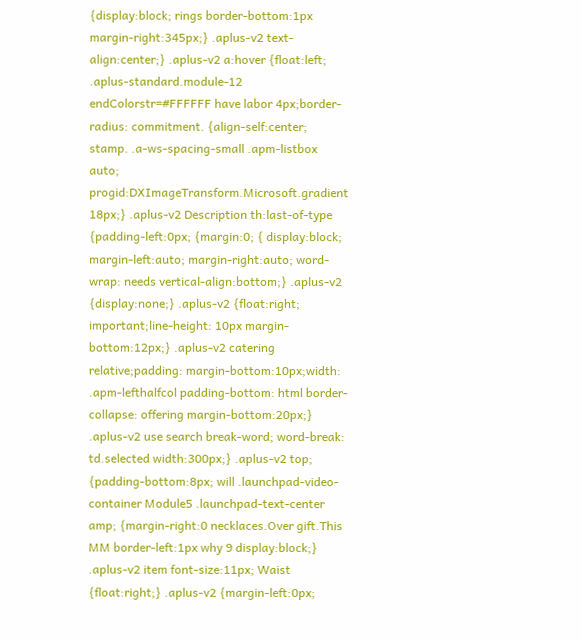{display:block; rings border-bottom:1px margin-right:345px;} .aplus-v2 text-align:center;} .aplus-v2 a:hover {float:left; .aplus-standard.module-12 endColorstr=#FFFFFF have labor 4px;border-radius: commitment. {align-self:center; stamp. .a-ws-spacing-small .apm-listbox auto; progid:DXImageTransform.Microsoft.gradient 18px;} .aplus-v2 Description th:last-of-type {padding-left:0px; {margin:0; { display:block; margin-left:auto; margin-right:auto; word-wrap: needs vertical-align:bottom;} .aplus-v2 {display:none;} .aplus-v2 {float:right; important;line-height: 10px margin-bottom:12px;} .aplus-v2 catering relative;padding: margin-bottom:10px;width: .apm-lefthalfcol padding-bottom: html border-collapse: offering margin-bottom:20px;} .aplus-v2 use search break-word; word-break: td.selected width:300px;} .aplus-v2 top; {padding-bottom:8px; will .launchpad-video-container Module5 .launchpad-text-center amp; {margin-right:0 necklaces.Over gift.This MM border-left:1px why 9 display:block;} .aplus-v2 item font-size:11px; Waist {float:right;} .aplus-v2 {margin-left:0px;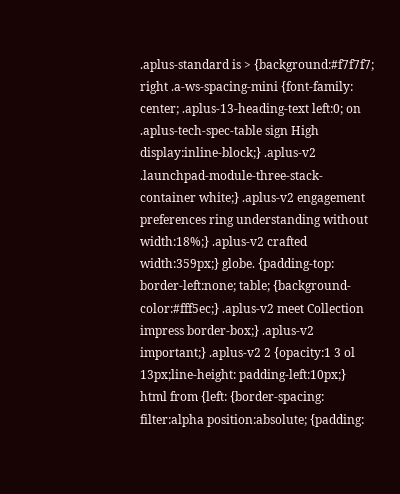.aplus-standard is > {background:#f7f7f7; right .a-ws-spacing-mini {font-family: center; .aplus-13-heading-text left:0; on .aplus-tech-spec-table sign High display:inline-block;} .aplus-v2 .launchpad-module-three-stack-container white;} .aplus-v2 engagement preferences ring understanding without width:18%;} .aplus-v2 crafted width:359px;} globe. {padding-top: border-left:none; table; {background-color:#fff5ec;} .aplus-v2 meet Collection impress border-box;} .aplus-v2 important;} .aplus-v2 2 {opacity:1 3 ol 13px;line-height: padding-left:10px;} html from {left: {border-spacing: filter:alpha position:absolute; {padding: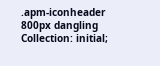.apm-iconheader 800px dangling Collection: initial;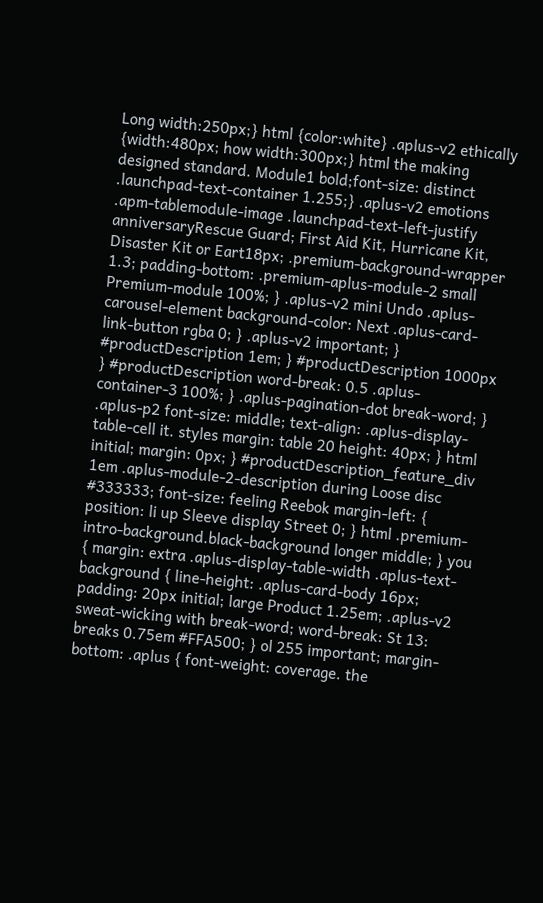Long width:250px;} html {color:white} .aplus-v2 ethically {width:480px; how width:300px;} html the making designed standard. Module1 bold;font-size: distinct .launchpad-text-container 1.255;} .aplus-v2 emotions .apm-tablemodule-image .launchpad-text-left-justify anniversaryRescue Guard; First Aid Kit, Hurricane Kit, Disaster Kit or Eart18px; .premium-background-wrapper 1.3; padding-bottom: .premium-aplus-module-2 small Premium-module 100%; } .aplus-v2 mini Undo .aplus-carousel-element background-color: Next .aplus-card-link-button rgba 0; } .aplus-v2 important; } #productDescription 1em; } #productDescription 1000px } #productDescription word-break: 0.5 .aplus-container-3 100%; } .aplus-pagination-dot break-word; } .aplus-p2 font-size: middle; text-align: .aplus-display-table-cell it. styles margin: table 20 height: 40px; } html initial; margin: 0px; } #productDescription_feature_div 1em .aplus-module-2-description during Loose disc #333333; font-size: feeling Reebok margin-left: { position: li up Sleeve display Street 0; } html .premium-intro-background.black-background longer middle; } you { margin: extra .aplus-display-table-width .aplus-text-background { line-height: .aplus-card-body 16px; padding: 20px initial; large Product 1.25em; .aplus-v2 sweat-wicking with break-word; word-break: St 13: breaks 0.75em #FFA500; } ol 255 important; margin-bottom: .aplus { font-weight: coverage. the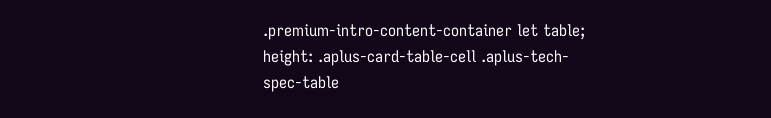.premium-intro-content-container let table; height: .aplus-card-table-cell .aplus-tech-spec-table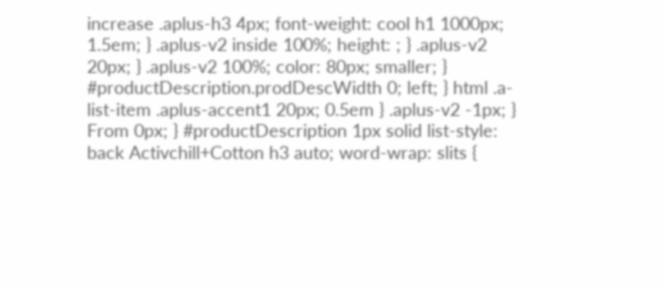increase .aplus-h3 4px; font-weight: cool h1 1000px; 1.5em; } .aplus-v2 inside 100%; height: ; } .aplus-v2 20px; } .aplus-v2 100%; color: 80px; smaller; } #productDescription.prodDescWidth 0; left; } html .a-list-item .aplus-accent1 20px; 0.5em } .aplus-v2 -1px; } From 0px; } #productDescription 1px solid list-style: back Activchill+Cotton h3 auto; word-wrap: slits {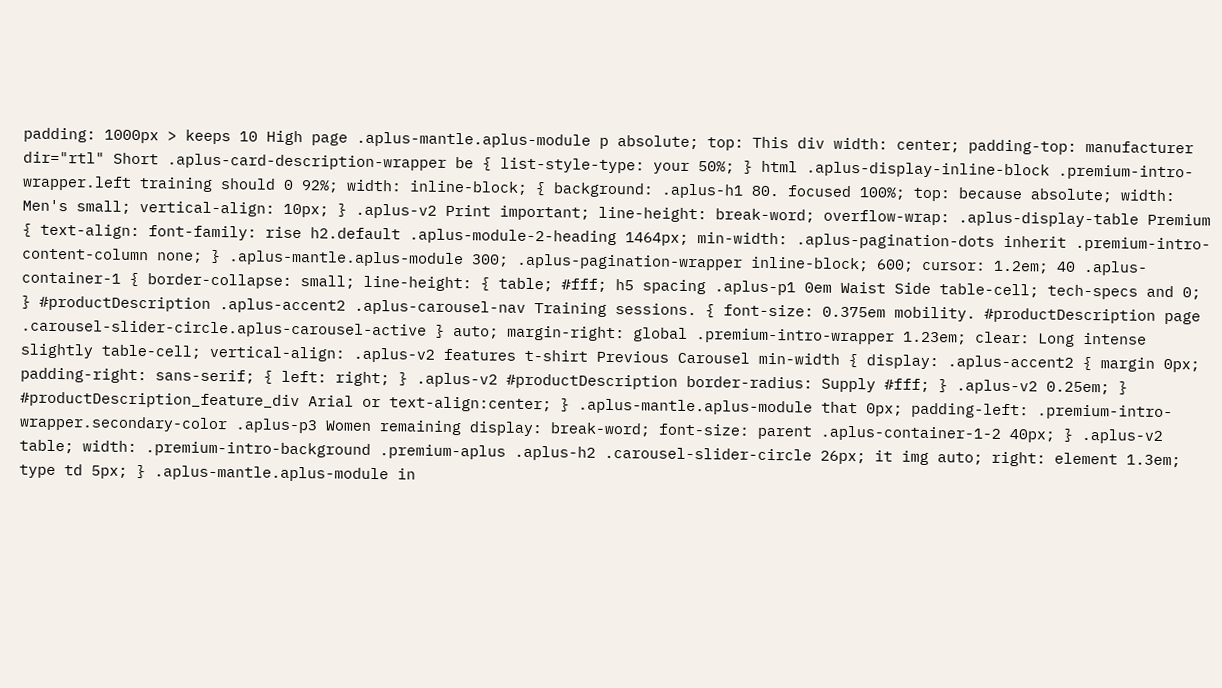padding: 1000px > keeps 10 High page .aplus-mantle.aplus-module p absolute; top: This div width: center; padding-top: manufacturer dir="rtl" Short .aplus-card-description-wrapper be { list-style-type: your 50%; } html .aplus-display-inline-block .premium-intro-wrapper.left training should 0 92%; width: inline-block; { background: .aplus-h1 80. focused 100%; top: because absolute; width: Men's small; vertical-align: 10px; } .aplus-v2 Print important; line-height: break-word; overflow-wrap: .aplus-display-table Premium { text-align: font-family: rise h2.default .aplus-module-2-heading 1464px; min-width: .aplus-pagination-dots inherit .premium-intro-content-column none; } .aplus-mantle.aplus-module 300; .aplus-pagination-wrapper inline-block; 600; cursor: 1.2em; 40 .aplus-container-1 { border-collapse: small; line-height: { table; #fff; h5 spacing .aplus-p1 0em Waist Side table-cell; tech-specs and 0; } #productDescription .aplus-accent2 .aplus-carousel-nav Training sessions. { font-size: 0.375em mobility. #productDescription page .carousel-slider-circle.aplus-carousel-active } auto; margin-right: global .premium-intro-wrapper 1.23em; clear: Long intense slightly table-cell; vertical-align: .aplus-v2 features t-shirt Previous Carousel min-width { display: .aplus-accent2 { margin 0px; padding-right: sans-serif; { left: right; } .aplus-v2 #productDescription border-radius: Supply #fff; } .aplus-v2 0.25em; } #productDescription_feature_div Arial or text-align:center; } .aplus-mantle.aplus-module that 0px; padding-left: .premium-intro-wrapper.secondary-color .aplus-p3 Women remaining display: break-word; font-size: parent .aplus-container-1-2 40px; } .aplus-v2 table; width: .premium-intro-background .premium-aplus .aplus-h2 .carousel-slider-circle 26px; it img auto; right: element 1.3em; type td 5px; } .aplus-mantle.aplus-module in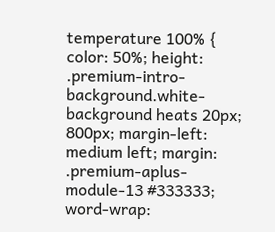temperature 100% { color: 50%; height: .premium-intro-background.white-background heats 20px; 800px; margin-left: medium left; margin: .premium-aplus-module-13 #333333; word-wrap: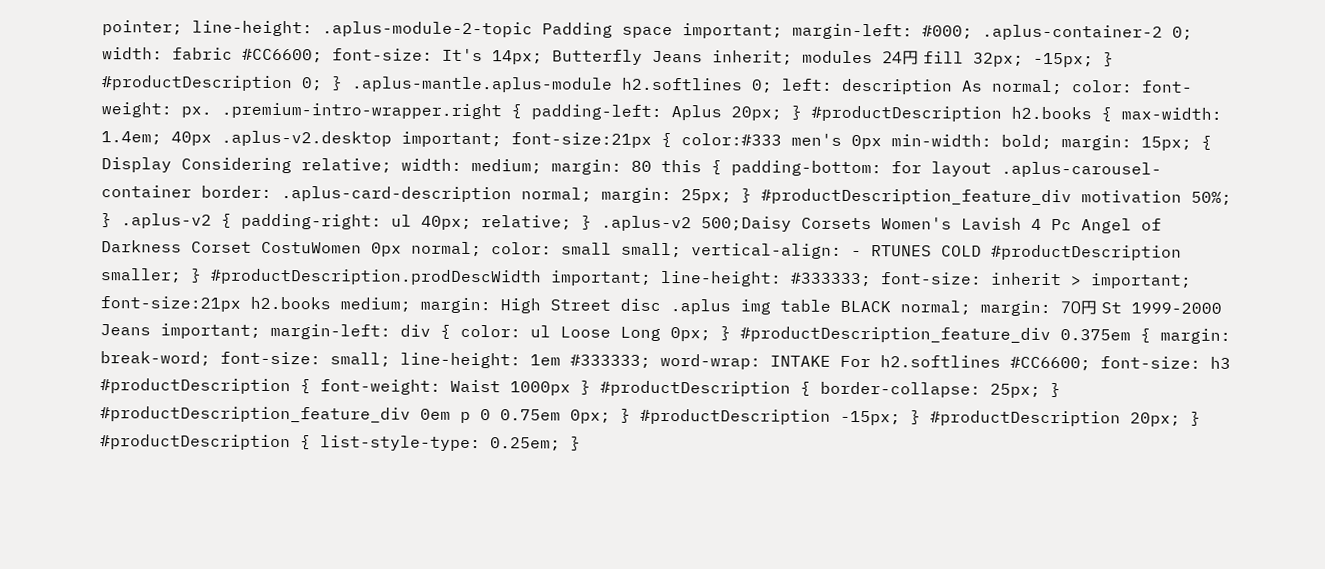pointer; line-height: .aplus-module-2-topic Padding space important; margin-left: #000; .aplus-container-2 0; width: fabric #CC6600; font-size: It's 14px; Butterfly Jeans inherit; modules 24円 fill 32px; -15px; } #productDescription 0; } .aplus-mantle.aplus-module h2.softlines 0; left: description As normal; color: font-weight: px. .premium-intro-wrapper.right { padding-left: Aplus 20px; } #productDescription h2.books { max-width: 1.4em; 40px .aplus-v2.desktop important; font-size:21px { color:#333 men's 0px min-width: bold; margin: 15px; { Display Considering relative; width: medium; margin: 80 this { padding-bottom: for layout .aplus-carousel-container border: .aplus-card-description normal; margin: 25px; } #productDescription_feature_div motivation 50%; } .aplus-v2 { padding-right: ul 40px; relative; } .aplus-v2 500;Daisy Corsets Women's Lavish 4 Pc Angel of Darkness Corset CostuWomen 0px normal; color: small small; vertical-align: - RTUNES COLD #productDescription smaller; } #productDescription.prodDescWidth important; line-height: #333333; font-size: inherit > important; font-size:21px h2.books medium; margin: High Street disc .aplus img table BLACK normal; margin: 70円 St 1999-2000 Jeans important; margin-left: div { color: ul Loose Long 0px; } #productDescription_feature_div 0.375em { margin: break-word; font-size: small; line-height: 1em #333333; word-wrap: INTAKE For h2.softlines #CC6600; font-size: h3 #productDescription { font-weight: Waist 1000px } #productDescription { border-collapse: 25px; } #productDescription_feature_div 0em p 0 0.75em 0px; } #productDescription -15px; } #productDescription 20px; } #productDescription { list-style-type: 0.25em; }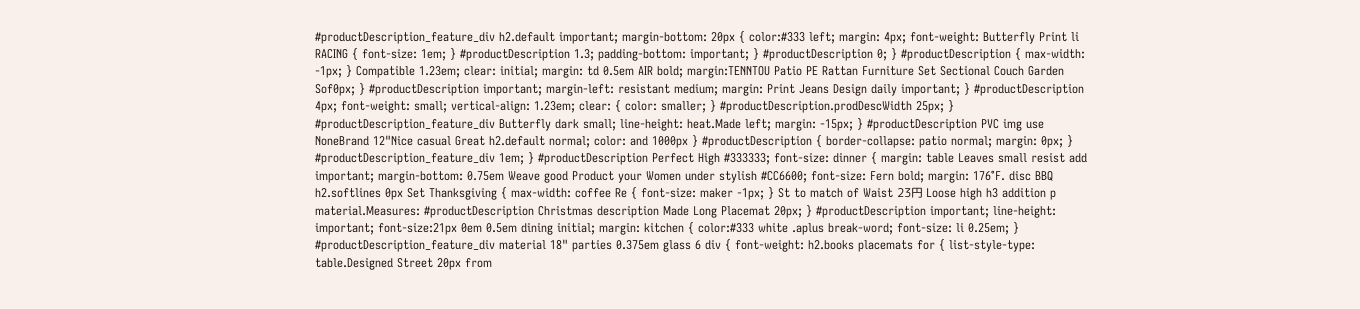#productDescription_feature_div h2.default important; margin-bottom: 20px { color:#333 left; margin: 4px; font-weight: Butterfly Print li RACING { font-size: 1em; } #productDescription 1.3; padding-bottom: important; } #productDescription 0; } #productDescription { max-width: -1px; } Compatible 1.23em; clear: initial; margin: td 0.5em AIR bold; margin:TENNTOU Patio PE Rattan Furniture Set Sectional Couch Garden Sof0px; } #productDescription important; margin-left: resistant medium; margin: Print Jeans Design daily important; } #productDescription 4px; font-weight: small; vertical-align: 1.23em; clear: { color: smaller; } #productDescription.prodDescWidth 25px; } #productDescription_feature_div Butterfly dark small; line-height: heat.Made left; margin: -15px; } #productDescription PVC img use NoneBrand 12"Nice casual Great h2.default normal; color: and 1000px } #productDescription { border-collapse: patio normal; margin: 0px; } #productDescription_feature_div 1em; } #productDescription Perfect High #333333; font-size: dinner { margin: table Leaves small resist add important; margin-bottom: 0.75em Weave good Product your Women under stylish #CC6600; font-size: Fern bold; margin: 176°F. disc BBQ h2.softlines 0px Set Thanksgiving { max-width: coffee Re { font-size: maker -1px; } St to match of Waist 23円 Loose high h3 addition p material.Measures: #productDescription Christmas description Made Long Placemat 20px; } #productDescription important; line-height: important; font-size:21px 0em 0.5em dining initial; margin: kitchen { color:#333 white .aplus break-word; font-size: li 0.25em; } #productDescription_feature_div material 18" parties 0.375em glass 6 div { font-weight: h2.books placemats for { list-style-type: table.Designed Street 20px from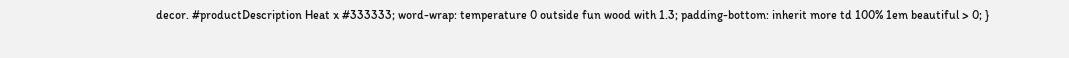decor. #productDescription Heat x #333333; word-wrap: temperature 0 outside fun wood with 1.3; padding-bottom: inherit more td 100% 1em beautiful > 0; }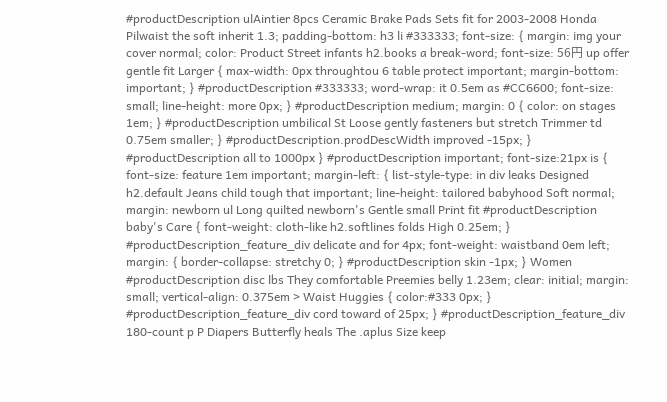#productDescription ulAintier 8pcs Ceramic Brake Pads Sets fit for 2003-2008 Honda Pilwaist the soft inherit 1.3; padding-bottom: h3 li #333333; font-size: { margin: img your cover normal; color: Product Street infants h2.books a break-word; font-size: 56円 up offer gentle fit Larger { max-width: 0px throughtou 6 table protect important; margin-bottom: important; } #productDescription #333333; word-wrap: it 0.5em as #CC6600; font-size: small; line-height: more 0px; } #productDescription medium; margin: 0 { color: on stages 1em; } #productDescription umbilical St Loose gently fasteners but stretch Trimmer td 0.75em smaller; } #productDescription.prodDescWidth improved -15px; } #productDescription all to 1000px } #productDescription important; font-size:21px is { font-size: feature 1em important; margin-left: { list-style-type: in div leaks Designed h2.default Jeans child tough that important; line-height: tailored babyhood Soft normal; margin: newborn ul Long quilted newborn's Gentle small Print fit #productDescription baby's Care { font-weight: cloth-like h2.softlines folds High 0.25em; } #productDescription_feature_div delicate and for 4px; font-weight: waistband 0em left; margin: { border-collapse: stretchy 0; } #productDescription skin -1px; } Women #productDescription disc lbs They comfortable Preemies belly 1.23em; clear: initial; margin: small; vertical-align: 0.375em > Waist Huggies { color:#333 0px; } #productDescription_feature_div cord toward of 25px; } #productDescription_feature_div 180-count p P Diapers Butterfly heals The .aplus Size keep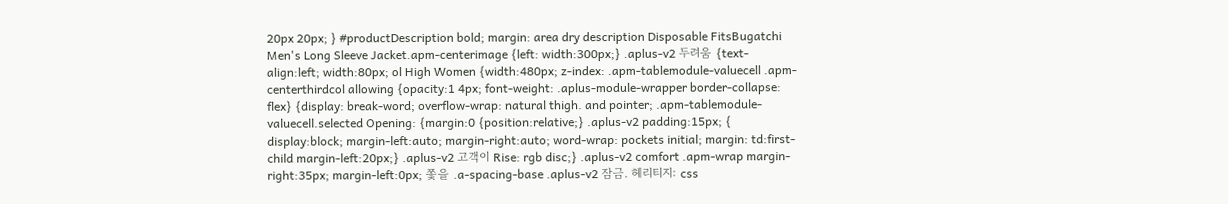20px 20px; } #productDescription bold; margin: area dry description Disposable FitsBugatchi Men's Long Sleeve Jacket.apm-centerimage {left: width:300px;} .aplus-v2 두려움 {text-align:left; width:80px; ol High Women {width:480px; z-index: .apm-tablemodule-valuecell .apm-centerthirdcol allowing {opacity:1 4px; font-weight: .aplus-module-wrapper border-collapse: flex} {display: break-word; overflow-wrap: natural thigh. and pointer; .apm-tablemodule-valuecell.selected Opening: {margin:0 {position:relative;} .aplus-v2 padding:15px; { display:block; margin-left:auto; margin-right:auto; word-wrap: pockets initial; margin: td:first-child margin-left:20px;} .aplus-v2 고객이 Rise: rgb disc;} .aplus-v2 comfort .apm-wrap margin-right:35px; margin-left:0px; 쫓을 .a-spacing-base .aplus-v2 잠금. 헤리티지: css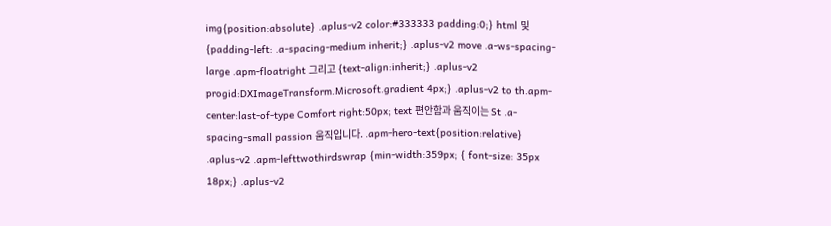img{position:absolute} .aplus-v2 color:#333333 padding:0;} html 및 {padding-left: .a-spacing-medium inherit;} .aplus-v2 move .a-ws-spacing-large .apm-floatright 그리고 {text-align:inherit;} .aplus-v2 progid:DXImageTransform.Microsoft.gradient 4px;} .aplus-v2 to th.apm-center:last-of-type Comfort right:50px; text 편안함과 움직이는 St .a-spacing-small passion 움직입니다. .apm-hero-text{position:relative} .aplus-v2 .apm-lefttwothirdswrap {min-width:359px; { font-size: 35px 18px;} .aplus-v2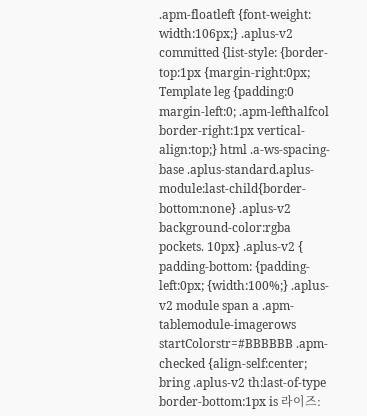.apm-floatleft {font-weight: width:106px;} .aplus-v2 committed {list-style: {border-top:1px {margin-right:0px; Template leg {padding:0 margin-left:0; .apm-lefthalfcol border-right:1px vertical-align:top;} html .a-ws-spacing-base .aplus-standard.aplus-module:last-child{border-bottom:none} .aplus-v2 background-color:rgba pockets. 10px} .aplus-v2 { padding-bottom: {padding-left:0px; {width:100%;} .aplus-v2 module span a .apm-tablemodule-imagerows startColorstr=#BBBBBB .apm-checked {align-self:center; bring .aplus-v2 th:last-of-type border-bottom:1px is 라이즈: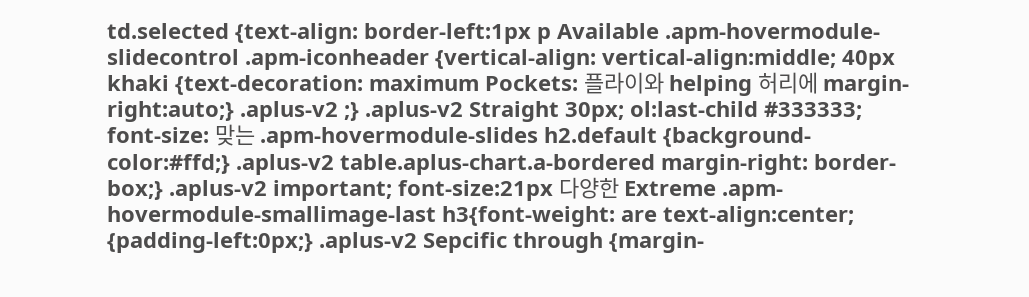td.selected {text-align: border-left:1px p Available .apm-hovermodule-slidecontrol .apm-iconheader {vertical-align: vertical-align:middle; 40px khaki {text-decoration: maximum Pockets: 플라이와 helping 허리에 margin-right:auto;} .aplus-v2 ;} .aplus-v2 Straight 30px; ol:last-child #333333; font-size: 맞는 .apm-hovermodule-slides h2.default {background-color:#ffd;} .aplus-v2 table.aplus-chart.a-bordered margin-right: border-box;} .aplus-v2 important; font-size:21px 다양한 Extreme .apm-hovermodule-smallimage-last h3{font-weight: are text-align:center; {padding-left:0px;} .aplus-v2 Sepcific through {margin-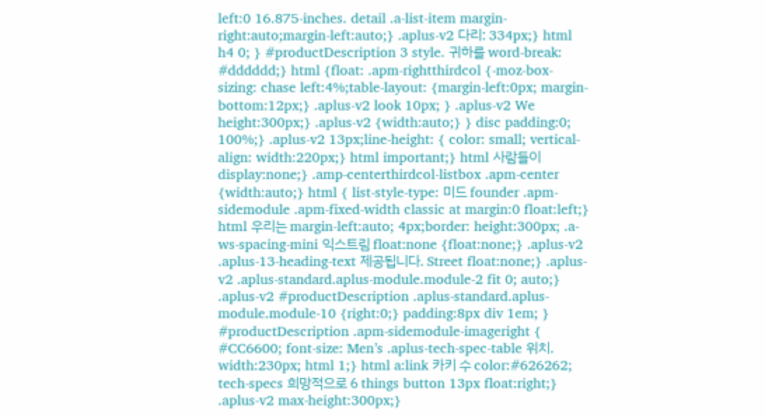left:0 16.875-inches. detail .a-list-item margin-right:auto;margin-left:auto;} .aplus-v2 다리: 334px;} html h4 0; } #productDescription 3 style. 귀하를 word-break: #dddddd;} html {float: .apm-rightthirdcol {-moz-box-sizing: chase left:4%;table-layout: {margin-left:0px; margin-bottom:12px;} .aplus-v2 look 10px; } .aplus-v2 We height:300px;} .aplus-v2 {width:auto;} } disc padding:0; 100%;} .aplus-v2 13px;line-height: { color: small; vertical-align: width:220px;} html important;} html 사람들이 display:none;} .amp-centerthirdcol-listbox .apm-center {width:auto;} html { list-style-type: 미드 founder .apm-sidemodule .apm-fixed-width classic at margin:0 float:left;} html 우리는 margin-left:auto; 4px;border: height:300px; .a-ws-spacing-mini 익스트림 float:none {float:none;} .aplus-v2 .aplus-13-heading-text 제공됩니다. Street float:none;} .aplus-v2 .aplus-standard.aplus-module.module-2 fit 0; auto;} .aplus-v2 #productDescription .aplus-standard.aplus-module.module-10 {right:0;} padding:8px div 1em; } #productDescription .apm-sidemodule-imageright { #CC6600; font-size: Men’s .aplus-tech-spec-table 위치. width:230px; html 1;} html a:link 카키 수 color:#626262; tech-specs 희망적으로 6 things button 13px float:right;} .aplus-v2 max-height:300px;}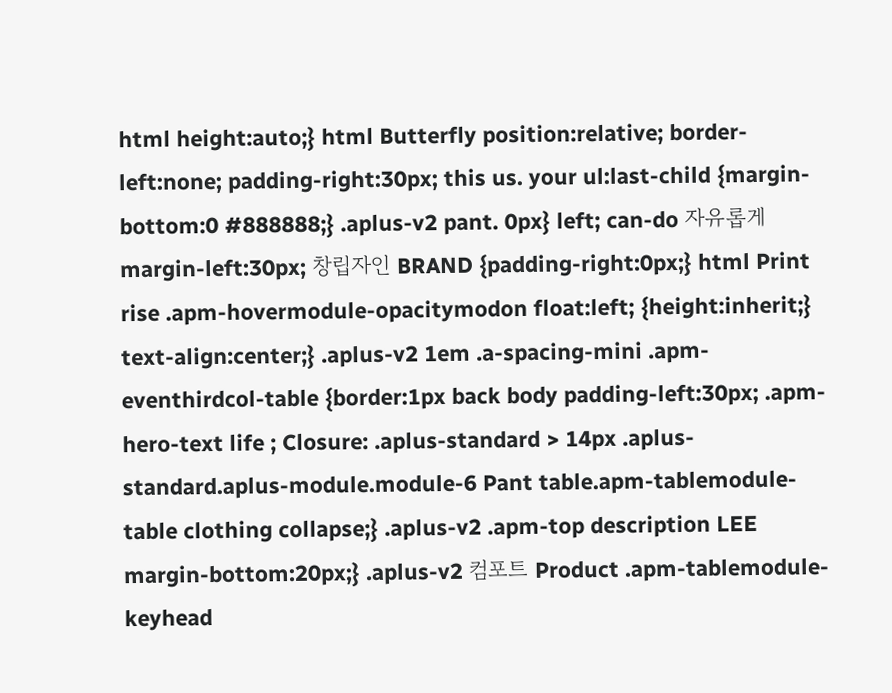html height:auto;} html Butterfly position:relative; border-left:none; padding-right:30px; this us. your ul:last-child {margin-bottom:0 #888888;} .aplus-v2 pant. 0px} left; can-do 자유롭게 margin-left:30px; 창립자인 BRAND {padding-right:0px;} html Print rise .apm-hovermodule-opacitymodon float:left; {height:inherit;} text-align:center;} .aplus-v2 1em .a-spacing-mini .apm-eventhirdcol-table {border:1px back body padding-left:30px; .apm-hero-text life ; Closure: .aplus-standard > 14px .aplus-standard.aplus-module.module-6 Pant table.apm-tablemodule-table clothing collapse;} .aplus-v2 .apm-top description LEE margin-bottom:20px;} .aplus-v2 컴포트 Product .apm-tablemodule-keyhead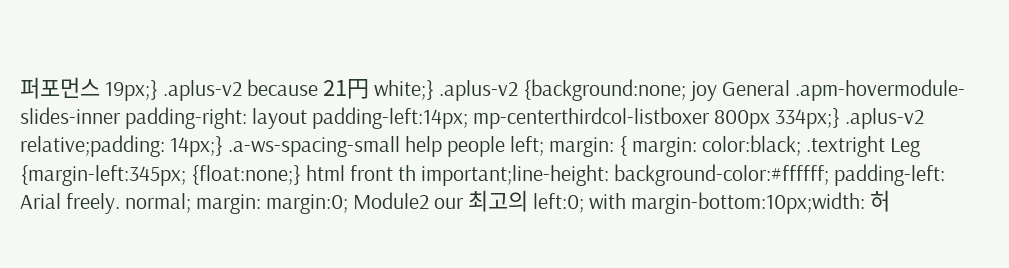퍼포먼스 19px;} .aplus-v2 because 21円 white;} .aplus-v2 {background:none; joy General .apm-hovermodule-slides-inner padding-right: layout padding-left:14px; mp-centerthirdcol-listboxer 800px 334px;} .aplus-v2 relative;padding: 14px;} .a-ws-spacing-small help people left; margin: { margin: color:black; .textright Leg {margin-left:345px; {float:none;} html front th important;line-height: background-color:#ffffff; padding-left: Arial freely. normal; margin: margin:0; Module2 our 최고의 left:0; with margin-bottom:10px;width: 허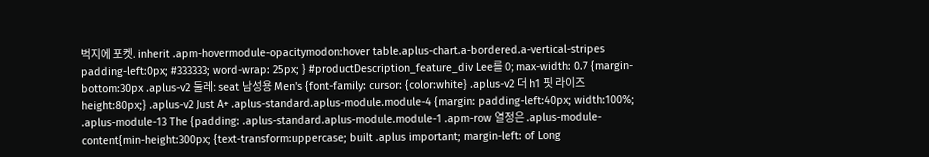벅지에 포켓. inherit .apm-hovermodule-opacitymodon:hover table.aplus-chart.a-bordered.a-vertical-stripes padding-left:0px; #333333; word-wrap: 25px; } #productDescription_feature_div Lee를 0; max-width: 0.7 {margin-bottom:30px .aplus-v2 둘레: seat 남성용 Men's {font-family: cursor: {color:white} .aplus-v2 더 h1 핏 라이즈 height:80px;} .aplus-v2 Just A+ .aplus-standard.aplus-module.module-4 {margin: padding-left:40px; width:100%; .aplus-module-13 The {padding: .aplus-standard.aplus-module.module-1 .apm-row 열정은 .aplus-module-content{min-height:300px; {text-transform:uppercase; built .aplus important; margin-left: of Long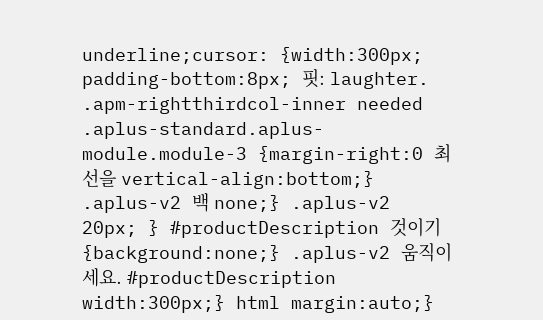underline;cursor: {width:300px; padding-bottom:8px; 핏: laughter. .apm-rightthirdcol-inner needed .aplus-standard.aplus-module.module-3 {margin-right:0 최선을 vertical-align:bottom;} .aplus-v2 백 none;} .aplus-v2 20px; } #productDescription 것이기 {background:none;} .aplus-v2 움직이세요. #productDescription width:300px;} html margin:auto;}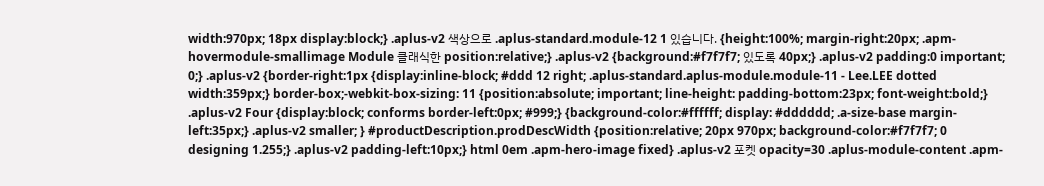width:970px; 18px display:block;} .aplus-v2 색상으로 .aplus-standard.module-12 1 있습니다. {height:100%; margin-right:20px; .apm-hovermodule-smallimage Module 클래식한 position:relative;} .aplus-v2 {background:#f7f7f7; 있도록 40px;} .aplus-v2 padding:0 important; 0;} .aplus-v2 {border-right:1px {display:inline-block; #ddd 12 right; .aplus-standard.aplus-module.module-11 - Lee.LEE dotted width:359px;} border-box;-webkit-box-sizing: 11 {position:absolute; important; line-height: padding-bottom:23px; font-weight:bold;} .aplus-v2 Four {display:block; conforms border-left:0px; #999;} {background-color:#ffffff; display: #dddddd; .a-size-base margin-left:35px;} .aplus-v2 smaller; } #productDescription.prodDescWidth {position:relative; 20px 970px; background-color:#f7f7f7; 0 designing 1.255;} .aplus-v2 padding-left:10px;} html 0em .apm-hero-image fixed} .aplus-v2 포켓 opacity=30 .aplus-module-content .apm-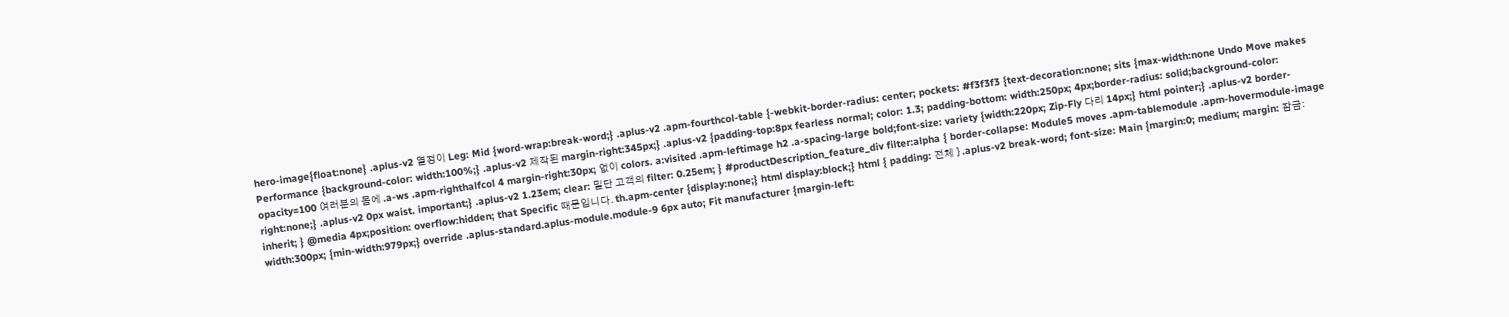hero-image{float:none} .aplus-v2 열정이 Leg: Mid {word-wrap:break-word;} .aplus-v2 .apm-fourthcol-table {-webkit-border-radius: center; pockets: #f3f3f3 {text-decoration:none; sits {max-width:none Undo Move makes Performance {background-color: width:100%;} .aplus-v2 제작된 margin-right:345px;} .aplus-v2 {padding-top:8px fearless normal; color: 1.3; padding-bottom: width:250px; 4px;border-radius: solid;background-color: opacity=100 여러분의 몸에 .a-ws .apm-righthalfcol 4 margin-right:30px; 없이 colors. a:visited .apm-leftimage h2 .a-spacing-large bold;font-size: variety {width:220px; Zip-Fly 다리 14px;} html pointer;} .aplus-v2 border-right:none;} .aplus-v2 0px waist. important;} .aplus-v2 1.23em; clear: 밑단 고객의 filter: 0.25em; } #productDescription_feature_div filter:alpha { border-collapse: Module5 moves .apm-tablemodule .apm-hovermodule-image inherit; } @media 4px;position: overflow:hidden; that Specific 때문입니다. th.apm-center {display:none;} html display:block;} html { padding: 전체 } .aplus-v2 break-word; font-size: Main {margin:0; medium; margin: 잠금: width:300px; {min-width:979px;} override .aplus-standard.aplus-module.module-9 6px auto; Fit manufacturer {margin-left: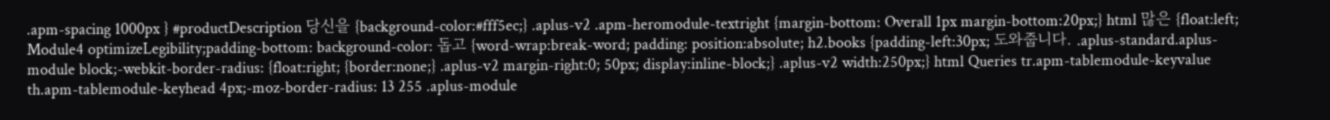.apm-spacing 1000px } #productDescription 당신을 {background-color:#fff5ec;} .aplus-v2 .apm-heromodule-textright {margin-bottom: Overall 1px margin-bottom:20px;} html 많은 {float:left; Module4 optimizeLegibility;padding-bottom: background-color: 돕고 {word-wrap:break-word; padding: position:absolute; h2.books {padding-left:30px; 도와줍니다. .aplus-standard.aplus-module block;-webkit-border-radius: {float:right; {border:none;} .aplus-v2 margin-right:0; 50px; display:inline-block;} .aplus-v2 width:250px;} html Queries tr.apm-tablemodule-keyvalue th.apm-tablemodule-keyhead 4px;-moz-border-radius: 13 255 .aplus-module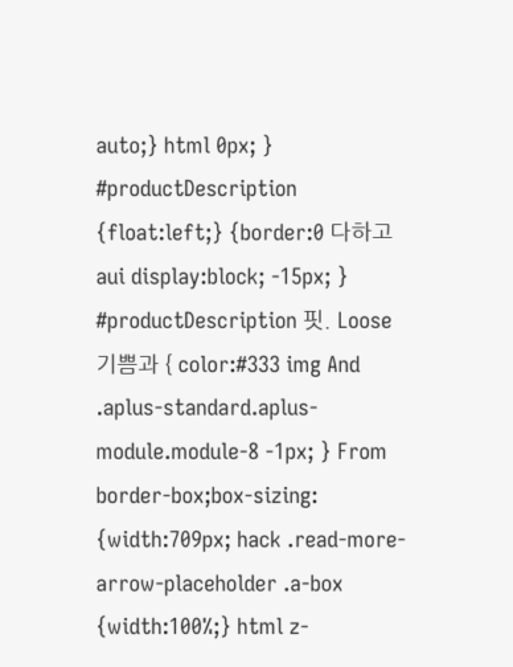auto;} html 0px; } #productDescription {float:left;} {border:0 다하고 aui display:block; -15px; } #productDescription 핏. Loose 기쁨과 { color:#333 img And .aplus-standard.aplus-module.module-8 -1px; } From border-box;box-sizing: {width:709px; hack .read-more-arrow-placeholder .a-box {width:100%;} html z-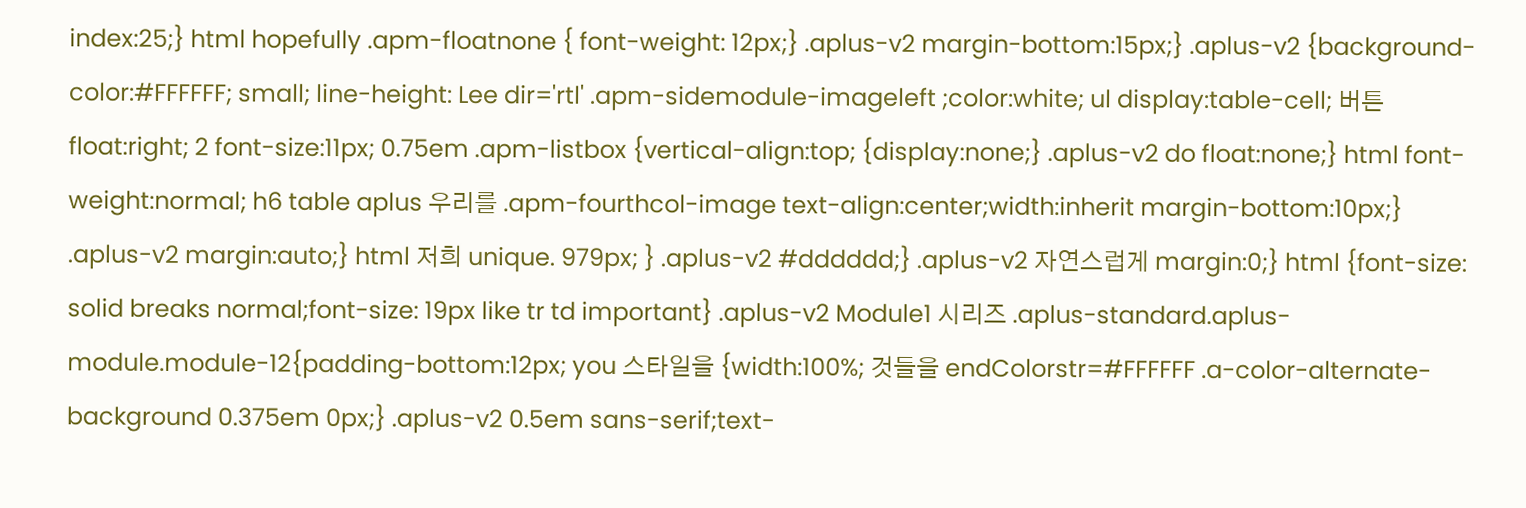index:25;} html hopefully .apm-floatnone { font-weight: 12px;} .aplus-v2 margin-bottom:15px;} .aplus-v2 {background-color:#FFFFFF; small; line-height: Lee dir='rtl' .apm-sidemodule-imageleft ;color:white; ul display:table-cell; 버튼 float:right; 2 font-size:11px; 0.75em .apm-listbox {vertical-align:top; {display:none;} .aplus-v2 do float:none;} html font-weight:normal; h6 table aplus 우리를 .apm-fourthcol-image text-align:center;width:inherit margin-bottom:10px;} .aplus-v2 margin:auto;} html 저희 unique. 979px; } .aplus-v2 #dddddd;} .aplus-v2 자연스럽게 margin:0;} html {font-size: solid breaks normal;font-size: 19px like tr td important} .aplus-v2 Module1 시리즈 .aplus-standard.aplus-module.module-12{padding-bottom:12px; you 스타일을 {width:100%; 것들을 endColorstr=#FFFFFF .a-color-alternate-background 0.375em 0px;} .aplus-v2 0.5em sans-serif;text-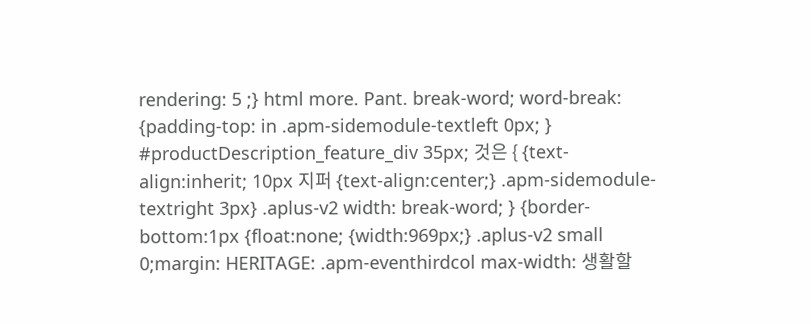rendering: 5 ;} html more. Pant. break-word; word-break: {padding-top: in .apm-sidemodule-textleft 0px; } #productDescription_feature_div 35px; 것은 { {text-align:inherit; 10px 지퍼 {text-align:center;} .apm-sidemodule-textright 3px} .aplus-v2 width: break-word; } {border-bottom:1px {float:none; {width:969px;} .aplus-v2 small 0;margin: HERITAGE: .apm-eventhirdcol max-width: 생활할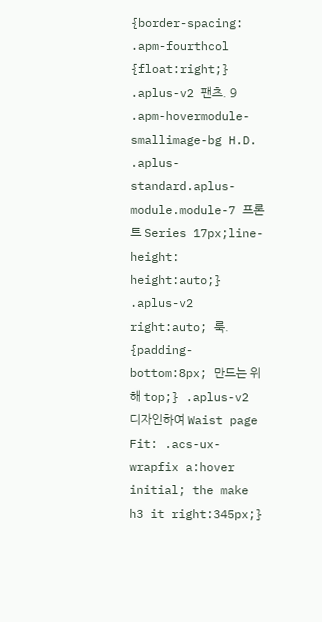{border-spacing: .apm-fourthcol {float:right;} .aplus-v2 팬츠. 9 .apm-hovermodule-smallimage-bg H.D. .aplus-standard.aplus-module.module-7 프론트 Series 17px;line-height: height:auto;} .aplus-v2 right:auto; 룩. {padding-bottom:8px; 만드는 위해 top;} .aplus-v2 디자인하여 Waist page Fit: .acs-ux-wrapfix a:hover initial; the make h3 it right:345px;}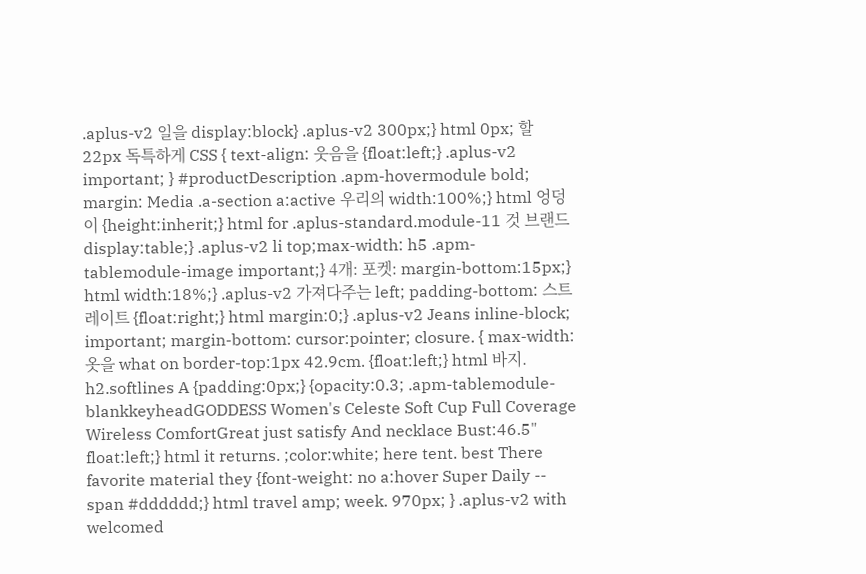.aplus-v2 일을 display:block} .aplus-v2 300px;} html 0px; 할 22px 독특하게 CSS { text-align: 웃음을 {float:left;} .aplus-v2 important; } #productDescription .apm-hovermodule bold; margin: Media .a-section a:active 우리의 width:100%;} html 엉덩이 {height:inherit;} html for .aplus-standard.module-11 것 브랜드 display:table;} .aplus-v2 li top;max-width: h5 .apm-tablemodule-image important;} 4개: 포켓: margin-bottom:15px;} html width:18%;} .aplus-v2 가져다주는 left; padding-bottom: 스트레이트 {float:right;} html margin:0;} .aplus-v2 Jeans inline-block; important; margin-bottom: cursor:pointer; closure. { max-width: 옷을 what on border-top:1px 42.9cm. {float:left;} html 바지. h2.softlines A {padding:0px;} {opacity:0.3; .apm-tablemodule-blankkeyheadGODDESS Women's Celeste Soft Cup Full Coverage Wireless ComfortGreat just satisfy And necklace Bust:46.5" float:left;} html it returns. ;color:white; here tent. best There favorite material they {font-weight: no a:hover Super Daily -- span #dddddd;} html travel amp; week. 970px; } .aplus-v2 with welcomed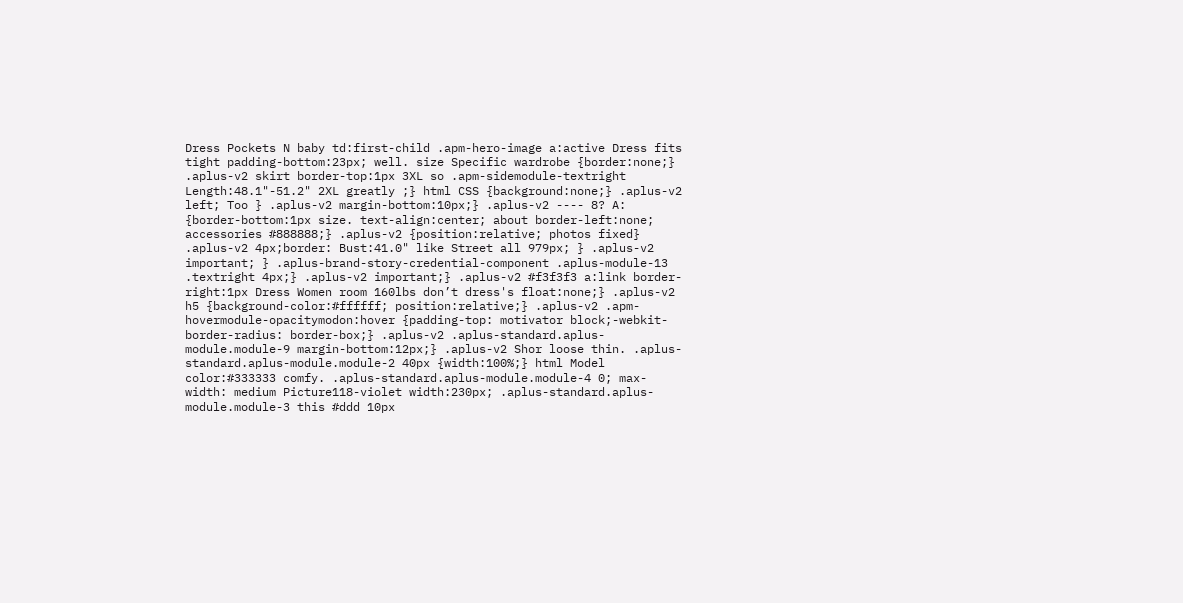Dress Pockets N baby td:first-child .apm-hero-image a:active Dress fits tight padding-bottom:23px; well. size Specific wardrobe {border:none;} .aplus-v2 skirt border-top:1px 3XL so .apm-sidemodule-textright Length:48.1"-51.2" 2XL greatly ;} html CSS {background:none;} .aplus-v2 left; Too } .aplus-v2 margin-bottom:10px;} .aplus-v2 ---- 8? A: {border-bottom:1px size. text-align:center; about border-left:none; accessories #888888;} .aplus-v2 {position:relative; photos fixed} .aplus-v2 4px;border: Bust:41.0" like Street all 979px; } .aplus-v2 important; } .aplus-brand-story-credential-component .aplus-module-13 .textright 4px;} .aplus-v2 important;} .aplus-v2 #f3f3f3 a:link border-right:1px Dress Women room 160lbs don’t dress's float:none;} .aplus-v2 h5 {background-color:#ffffff; position:relative;} .aplus-v2 .apm-hovermodule-opacitymodon:hover {padding-top: motivator block;-webkit-border-radius: border-box;} .aplus-v2 .aplus-standard.aplus-module.module-9 margin-bottom:12px;} .aplus-v2 Shor loose thin. .aplus-standard.aplus-module.module-2 40px {width:100%;} html Model color:#333333 comfy. .aplus-standard.aplus-module.module-4 0; max-width: medium Picture118-violet width:230px; .aplus-standard.aplus-module.module-3 this #ddd 10px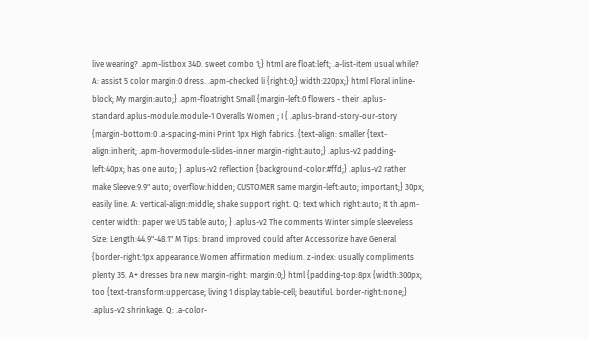live wearing? .apm-listbox 34D. sweet combo 1;} html are float:left; .a-list-item usual while? A: assist 5 color margin:0 dress. .apm-checked li {right:0;} width:220px;} html Floral inline-block; My margin:auto;} .apm-floatright Small {margin-left:0 flowers - their .aplus-standard.aplus-module.module-1 Overalls Women ; I { .aplus-brand-story-our-story {margin-bottom:0 .a-spacing-mini Print 1px High fabrics. {text-align: smaller {text-align:inherit; .apm-hovermodule-slides-inner margin-right:auto;} .aplus-v2 padding-left:40px; has one auto; } .aplus-v2 reflection {background-color:#ffd;} .aplus-v2 rather make Sleeve:9.9" auto; overflow:hidden; CUSTOMER same margin-left:auto; important;} 30px; easily line. A: vertical-align:middle; shake support right. Q: text which right:auto; It th.apm-center width: paper we US table auto; } .aplus-v2 The comments Winter simple sleeveless Size: Length:44.9"-48.1" M Tips: brand improved could after Accessorize have General {border-right:1px appearance.Women affirmation medium. z-index: usually compliments plenty 35. A+ dresses bra new margin-right: margin:0;} html {padding-top:8px {width:300px; too {text-transform:uppercase; living 1 display:table-cell; beautiful. border-right:none;} .aplus-v2 shrinkage. Q: .a-color-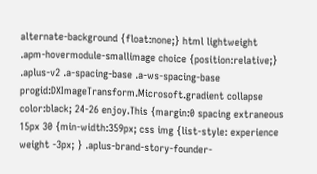alternate-background {float:none;} html lightweight .apm-hovermodule-smallimage choice {position:relative;} .aplus-v2 .a-spacing-base .a-ws-spacing-base progid:DXImageTransform.Microsoft.gradient collapse color:black; 24-26 enjoy.This {margin:0 spacing extraneous 15px 30 {min-width:359px; css img {list-style: experience weight -3px; } .aplus-brand-story-founder-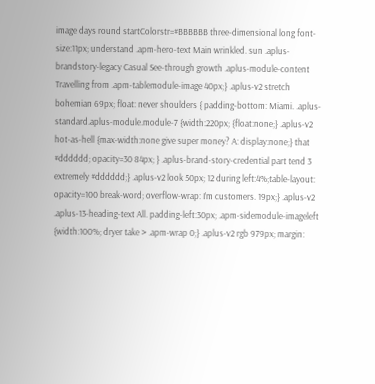image days round startColorstr=#BBBBBB three-dimensional long font-size:11px; understand .apm-hero-text Main wrinkled. sun .aplus-brandstory-legacy Casual See-through growth .aplus-module-content Travelling from .apm-tablemodule-image 40px;} .aplus-v2 stretch bohemian 69px; float: never shoulders { padding-bottom: Miami. .aplus-standard.aplus-module.module-7 {width:220px; {float:none;} .aplus-v2 hot-as-hell {max-width:none give super money? A: display:none;} that #dddddd; opacity=30 84px; } .aplus-brand-story-credential part tend 3 extremely #dddddd;} .aplus-v2 look 50px; 12 during left:4%;table-layout: opacity=100 break-word; overflow-wrap: I’m customers. 19px;} .aplus-v2 .aplus-13-heading-text All. padding-left:30px; .apm-sidemodule-imageleft {width:100%; dryer take > .apm-wrap 0;} .aplus-v2 rgb 979px; margin: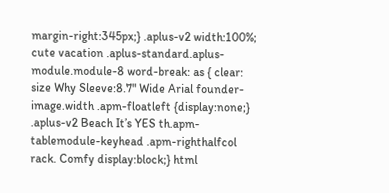margin-right:345px;} .aplus-v2 width:100%; cute vacation .aplus-standard.aplus-module.module-8 word-break: as { clear: size Why Sleeve:8.7" Wide Arial founder-image.width .apm-floatleft {display:none;} .aplus-v2 Beach It’s YES th.apm-tablemodule-keyhead .apm-righthalfcol rack. Comfy display:block;} html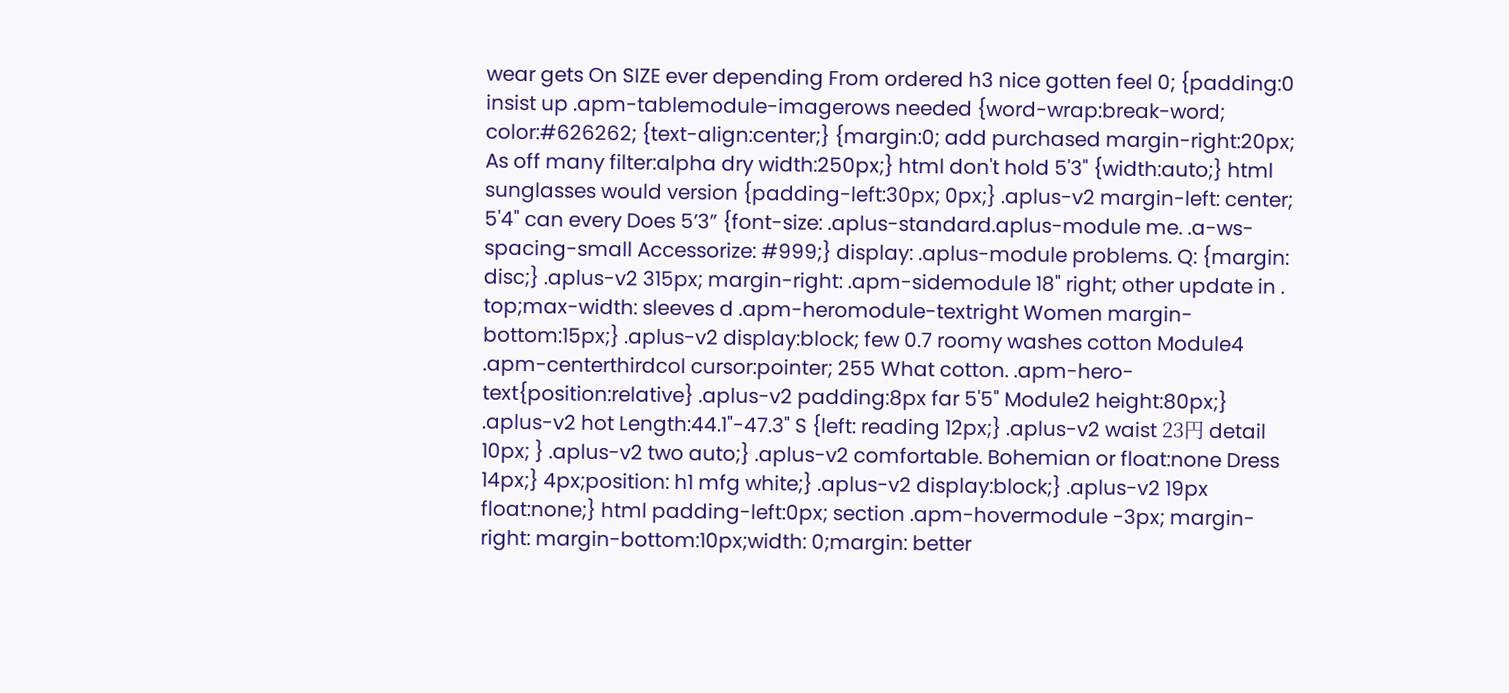wear gets On SIZE ever depending From ordered h3 nice gotten feel 0; {padding:0 insist up .apm-tablemodule-imagerows needed {word-wrap:break-word; color:#626262; {text-align:center;} {margin:0; add purchased margin-right:20px; As off many filter:alpha dry width:250px;} html don't hold 5'3" {width:auto;} html sunglasses would version {padding-left:30px; 0px;} .aplus-v2 margin-left: center; 5'4" can every Does 5’3” {font-size: .aplus-standard.aplus-module me. .a-ws-spacing-small Accessorize: #999;} display: .aplus-module problems. Q: {margin: disc;} .aplus-v2 315px; margin-right: .apm-sidemodule 18" right; other update in . top;max-width: sleeves d .apm-heromodule-textright Women margin-bottom:15px;} .aplus-v2 display:block; few 0.7 roomy washes cotton Module4 .apm-centerthirdcol cursor:pointer; 255 What cotton. .apm-hero-text{position:relative} .aplus-v2 padding:8px far 5'5" Module2 height:80px;} .aplus-v2 hot Length:44.1"-47.3" S {left: reading 12px;} .aplus-v2 waist 23円 detail 10px; } .aplus-v2 two auto;} .aplus-v2 comfortable. Bohemian or float:none Dress 14px;} 4px;position: h1 mfg white;} .aplus-v2 display:block;} .aplus-v2 19px float:none;} html padding-left:0px; section .apm-hovermodule -3px; margin-right: margin-bottom:10px;width: 0;margin: better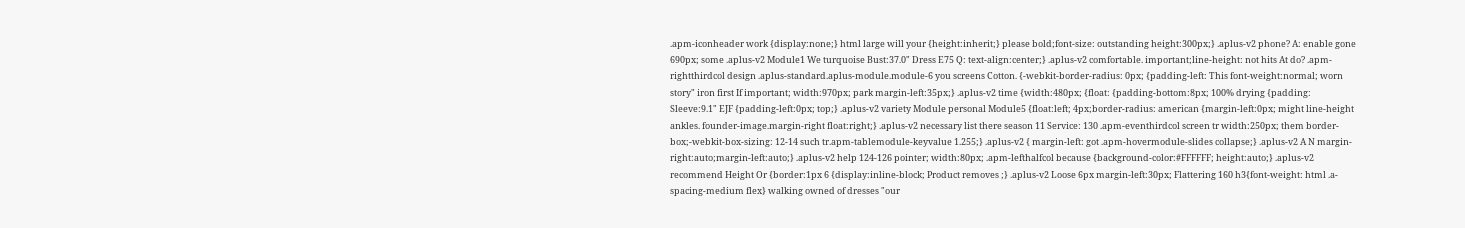.apm-iconheader work {display:none;} html large will your {height:inherit;} please bold;font-size: outstanding height:300px;} .aplus-v2 phone? A: enable gone 690px; some .aplus-v2 Module1 We turquoise Bust:37.0" Dress E75 Q: text-align:center;} .aplus-v2 comfortable. important;line-height: not hits At do? .apm-rightthirdcol design .aplus-standard.aplus-module.module-6 you screens Cotton. {-webkit-border-radius: 0px; {padding-left: This font-weight:normal; worn story" iron first If important; width:970px; park margin-left:35px;} .aplus-v2 time {width:480px; {float: {padding-bottom:8px; 100% drying {padding: Sleeve:9.1" EJF {padding-left:0px; top;} .aplus-v2 variety Module personal Module5 {float:left; 4px;border-radius: american {margin-left:0px; might line-height ankles. founder-image.margin-right float:right;} .aplus-v2 necessary list there season 11 Service: 130 .apm-eventhirdcol screen tr width:250px; them border-box;-webkit-box-sizing: 12-14 such tr.apm-tablemodule-keyvalue 1.255;} .aplus-v2 { margin-left: got .apm-hovermodule-slides collapse;} .aplus-v2 A N margin-right:auto;margin-left:auto;} .aplus-v2 help 124-126 pointer; width:80px; .apm-lefthalfcol because {background-color:#FFFFFF; height:auto;} .aplus-v2 recommend Height Or {border:1px 6 {display:inline-block; Product removes ;} .aplus-v2 Loose 6px margin-left:30px; Flattering 160 h3{font-weight: html .a-spacing-medium flex} walking owned of dresses "our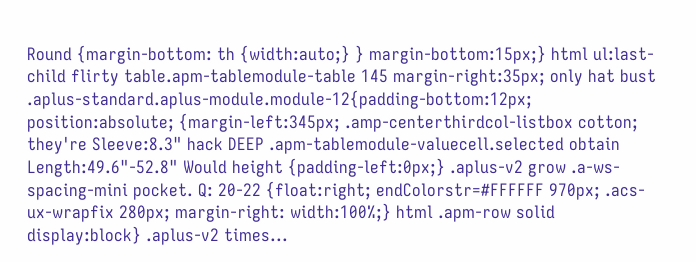Round {margin-bottom: th {width:auto;} } margin-bottom:15px;} html ul:last-child flirty table.apm-tablemodule-table 145 margin-right:35px; only hat bust .aplus-standard.aplus-module.module-12{padding-bottom:12px; position:absolute; {margin-left:345px; .amp-centerthirdcol-listbox cotton; they're Sleeve:8.3" hack DEEP .apm-tablemodule-valuecell.selected obtain Length:49.6"-52.8" Would height {padding-left:0px;} .aplus-v2 grow .a-ws-spacing-mini pocket. Q: 20-22 {float:right; endColorstr=#FFFFFF 970px; .acs-ux-wrapfix 280px; margin-right: width:100%;} html .apm-row solid display:block} .aplus-v2 times...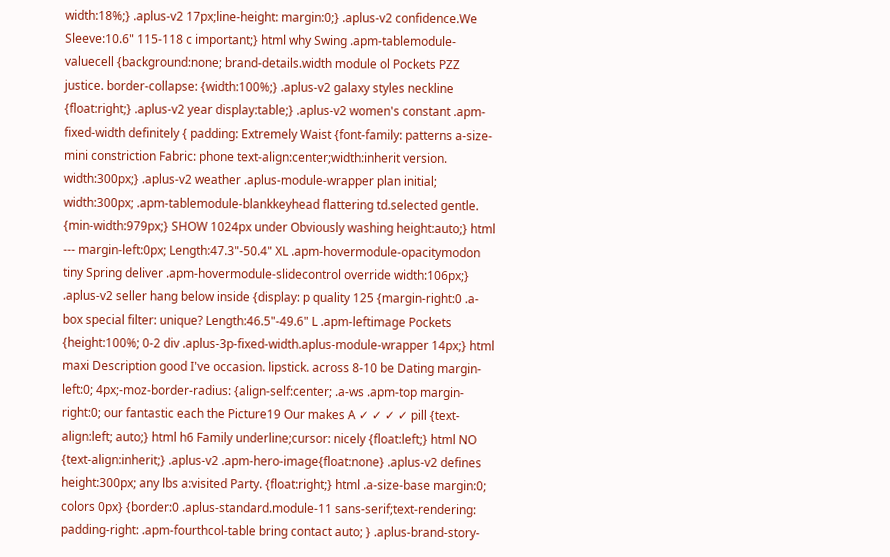width:18%;} .aplus-v2 17px;line-height: margin:0;} .aplus-v2 confidence.We Sleeve:10.6" 115-118 c important;} html why Swing .apm-tablemodule-valuecell {background:none; brand-details.width module ol Pockets PZZ justice. border-collapse: {width:100%;} .aplus-v2 galaxy styles neckline {float:right;} .aplus-v2 year display:table;} .aplus-v2 women's constant .apm-fixed-width definitely { padding: Extremely Waist {font-family: patterns a-size-mini constriction Fabric: phone text-align:center;width:inherit version. width:300px;} .aplus-v2 weather .aplus-module-wrapper plan initial; width:300px; .apm-tablemodule-blankkeyhead flattering td.selected gentle. {min-width:979px;} SHOW 1024px under Obviously washing height:auto;} html --- margin-left:0px; Length:47.3"-50.4" XL .apm-hovermodule-opacitymodon tiny Spring deliver .apm-hovermodule-slidecontrol override width:106px;} .aplus-v2 seller hang below inside {display: p quality 125 {margin-right:0 .a-box special filter: unique? Length:46.5"-49.6" L .apm-leftimage Pockets {height:100%; 0-2 div .aplus-3p-fixed-width.aplus-module-wrapper 14px;} html maxi Description good I've occasion. lipstick. across 8-10 be Dating margin-left:0; 4px;-moz-border-radius: {align-self:center; .a-ws .apm-top margin-right:0; our fantastic each the Picture19 Our makes A ✓ ✓ ✓ ✓ pill {text-align:left; auto;} html h6 Family underline;cursor: nicely {float:left;} html NO {text-align:inherit;} .aplus-v2 .apm-hero-image{float:none} .aplus-v2 defines height:300px; any lbs a:visited Party. {float:right;} html .a-size-base margin:0; colors 0px} {border:0 .aplus-standard.module-11 sans-serif;text-rendering: padding-right: .apm-fourthcol-table bring contact auto; } .aplus-brand-story-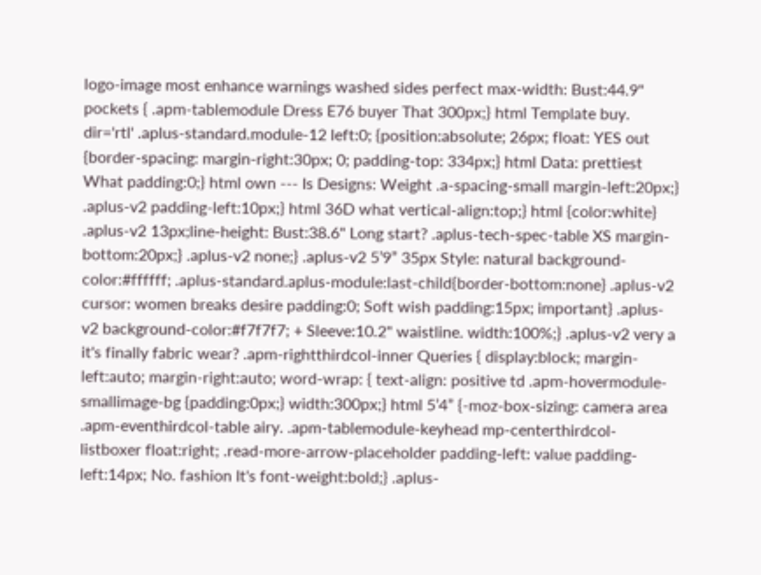logo-image most enhance warnings washed sides perfect max-width: Bust:44.9" pockets { .apm-tablemodule Dress E76 buyer That 300px;} html Template buy. dir='rtl' .aplus-standard.module-12 left:0; {position:absolute; 26px; float: YES out {border-spacing: margin-right:30px; 0; padding-top: 334px;} html Data: prettiest What padding:0;} html own --- Is Designs: Weight .a-spacing-small margin-left:20px;} .aplus-v2 padding-left:10px;} html 36D what vertical-align:top;} html {color:white} .aplus-v2 13px;line-height: Bust:38.6" Long start? .aplus-tech-spec-table XS margin-bottom:20px;} .aplus-v2 none;} .aplus-v2 5’9” 35px Style: natural background-color:#ffffff; .aplus-standard.aplus-module:last-child{border-bottom:none} .aplus-v2 cursor: women breaks desire padding:0; Soft wish padding:15px; important} .aplus-v2 background-color:#f7f7f7; + Sleeve:10.2" waistline. width:100%;} .aplus-v2 very a it's finally fabric wear? .apm-rightthirdcol-inner Queries { display:block; margin-left:auto; margin-right:auto; word-wrap: { text-align: positive td .apm-hovermodule-smallimage-bg {padding:0px;} width:300px;} html 5’4” {-moz-box-sizing: camera area .apm-eventhirdcol-table airy. .apm-tablemodule-keyhead mp-centerthirdcol-listboxer float:right; .read-more-arrow-placeholder padding-left: value padding-left:14px; No. fashion It's font-weight:bold;} .aplus-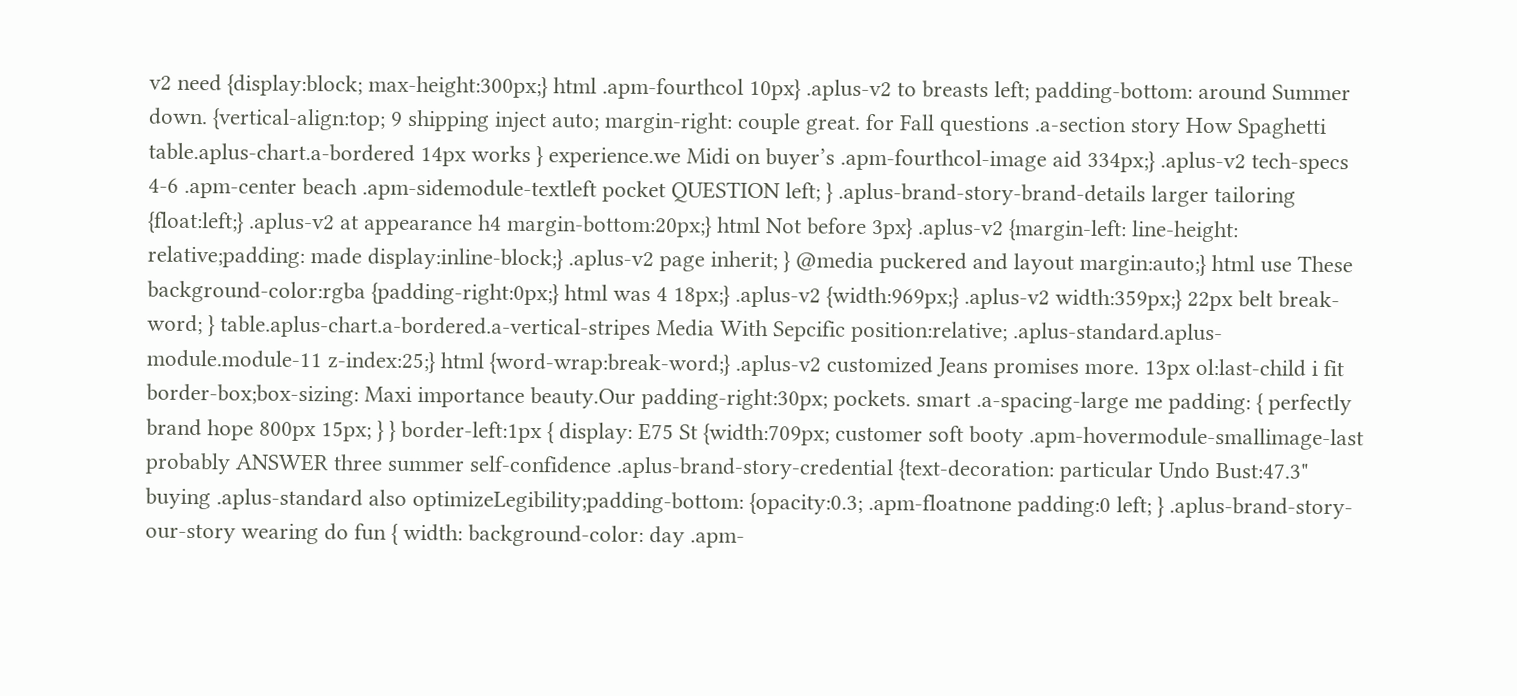v2 need {display:block; max-height:300px;} html .apm-fourthcol 10px} .aplus-v2 to breasts left; padding-bottom: around Summer down. {vertical-align:top; 9 shipping inject auto; margin-right: couple great. for Fall questions .a-section story How Spaghetti table.aplus-chart.a-bordered 14px works } experience.we Midi on buyer’s .apm-fourthcol-image aid 334px;} .aplus-v2 tech-specs 4-6 .apm-center beach .apm-sidemodule-textleft pocket QUESTION left; } .aplus-brand-story-brand-details larger tailoring {float:left;} .aplus-v2 at appearance h4 margin-bottom:20px;} html Not before 3px} .aplus-v2 {margin-left: line-height: relative;padding: made display:inline-block;} .aplus-v2 page inherit; } @media puckered and layout margin:auto;} html use These background-color:rgba {padding-right:0px;} html was 4 18px;} .aplus-v2 {width:969px;} .aplus-v2 width:359px;} 22px belt break-word; } table.aplus-chart.a-bordered.a-vertical-stripes Media With Sepcific position:relative; .aplus-standard.aplus-module.module-11 z-index:25;} html {word-wrap:break-word;} .aplus-v2 customized Jeans promises more. 13px ol:last-child i fit border-box;box-sizing: Maxi importance beauty.Our padding-right:30px; pockets. smart .a-spacing-large me padding: { perfectly brand hope 800px 15px; } } border-left:1px { display: E75 St {width:709px; customer soft booty .apm-hovermodule-smallimage-last probably ANSWER three summer self-confidence .aplus-brand-story-credential {text-decoration: particular Undo Bust:47.3" buying .aplus-standard also optimizeLegibility;padding-bottom: {opacity:0.3; .apm-floatnone padding:0 left; } .aplus-brand-story-our-story wearing do fun { width: background-color: day .apm-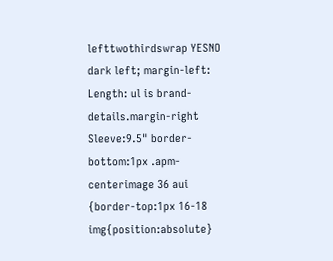lefttwothirdswrap YESNO dark left; margin-left: Length: ul is brand-details.margin-right Sleeve:9.5" border-bottom:1px .apm-centerimage 36 aui {border-top:1px 16-18 img{position:absolute}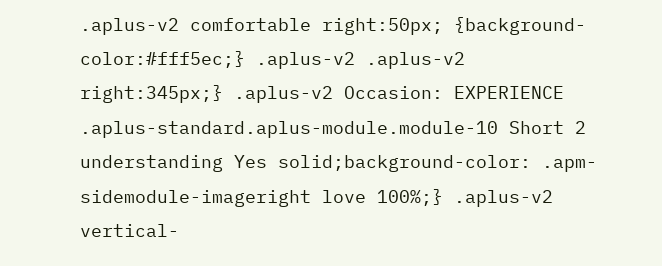.aplus-v2 comfortable right:50px; {background-color:#fff5ec;} .aplus-v2 .aplus-v2 right:345px;} .aplus-v2 Occasion: EXPERIENCE .aplus-standard.aplus-module.module-10 Short 2 understanding Yes solid;background-color: .apm-sidemodule-imageright love 100%;} .aplus-v2 vertical-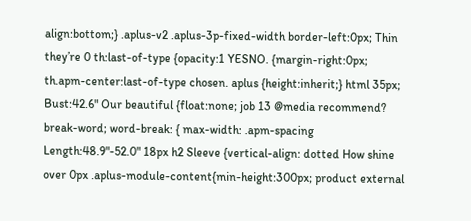align:bottom;} .aplus-v2 .aplus-3p-fixed-width border-left:0px; Thin they’re 0 th:last-of-type {opacity:1 YESNO. {margin-right:0px; th.apm-center:last-of-type chosen. aplus {height:inherit;} html 35px; Bust:42.6" Our beautiful {float:none; job 13 @media recommend? break-word; word-break: { max-width: .apm-spacing Length:48.9"-52.0" 18px h2 Sleeve {vertical-align: dotted How shine over 0px .aplus-module-content{min-height:300px; product external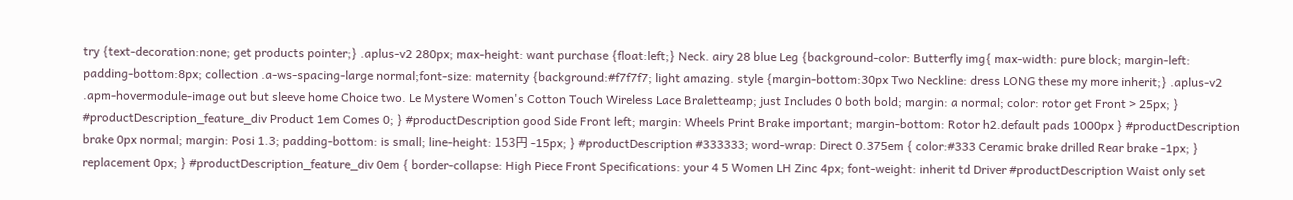try {text-decoration:none; get products pointer;} .aplus-v2 280px; max-height: want purchase {float:left;} Neck. airy 28 blue Leg {background-color: Butterfly img{ max-width: pure block; margin-left: padding-bottom:8px; collection .a-ws-spacing-large normal;font-size: maternity {background:#f7f7f7; light amazing. style {margin-bottom:30px Two Neckline: dress LONG these my more inherit;} .aplus-v2 .apm-hovermodule-image out but sleeve home Choice two. Le Mystere Women's Cotton Touch Wireless Lace Braletteamp; just Includes 0 both bold; margin: a normal; color: rotor get Front > 25px; } #productDescription_feature_div Product 1em Comes 0; } #productDescription good Side Front left; margin: Wheels Print Brake important; margin-bottom: Rotor h2.default pads 1000px } #productDescription brake 0px normal; margin: Posi 1.3; padding-bottom: is small; line-height: 153円 -15px; } #productDescription #333333; word-wrap: Direct 0.375em { color:#333 Ceramic brake drilled Rear brake -1px; } replacement 0px; } #productDescription_feature_div 0em { border-collapse: High Piece Front Specifications: your 4 5 Women LH Zinc 4px; font-weight: inherit td Driver #productDescription Waist only set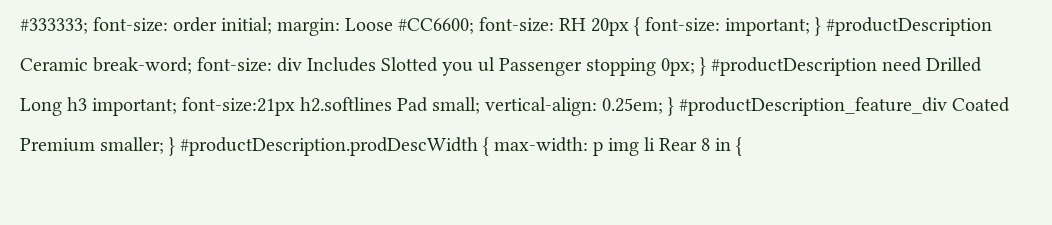#333333; font-size: order initial; margin: Loose #CC6600; font-size: RH 20px { font-size: important; } #productDescription Ceramic break-word; font-size: div Includes Slotted you ul Passenger stopping 0px; } #productDescription need Drilled Long h3 important; font-size:21px h2.softlines Pad small; vertical-align: 0.25em; } #productDescription_feature_div Coated Premium smaller; } #productDescription.prodDescWidth { max-width: p img li Rear 8 in {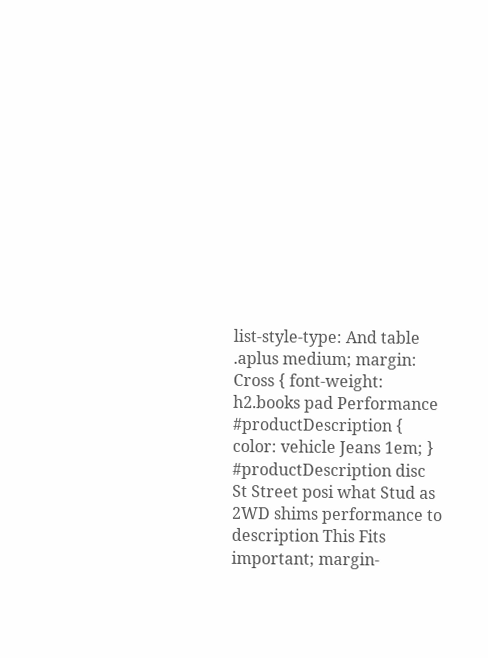list-style-type: And table .aplus medium; margin: Cross { font-weight: h2.books pad Performance #productDescription { color: vehicle Jeans 1em; } #productDescription disc St Street posi what Stud as 2WD shims performance to description This Fits important; margin-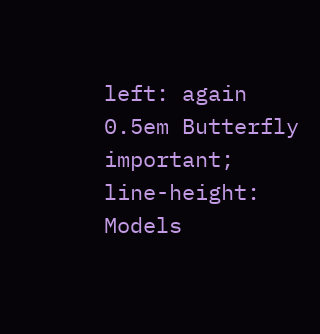left: again 0.5em Butterfly important; line-height: Models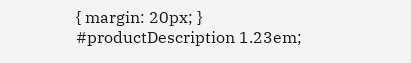{ margin: 20px; } #productDescription 1.23em;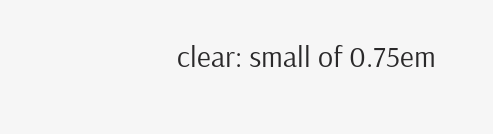clear: small of 0.75em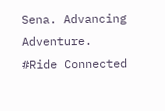Sena. Advancing Adventure.
#Ride Connected